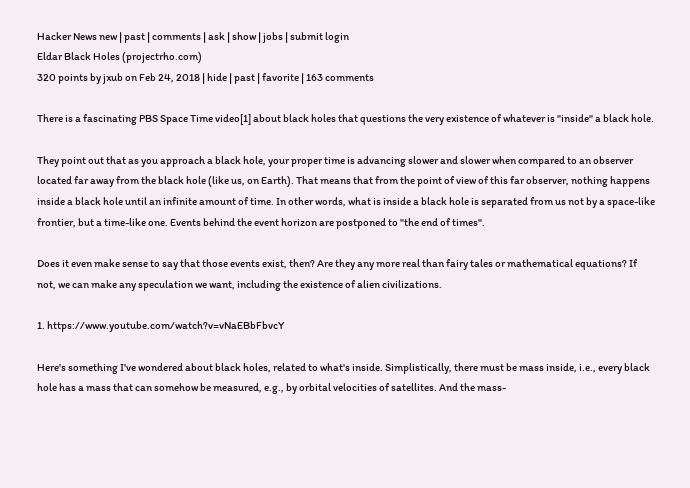Hacker News new | past | comments | ask | show | jobs | submit login
Eldar Black Holes (projectrho.com)
320 points by jxub on Feb 24, 2018 | hide | past | favorite | 163 comments

There is a fascinating PBS Space Time video[1] about black holes that questions the very existence of whatever is "inside" a black hole.

They point out that as you approach a black hole, your proper time is advancing slower and slower when compared to an observer located far away from the black hole (like us, on Earth). That means that from the point of view of this far observer, nothing happens inside a black hole until an infinite amount of time. In other words, what is inside a black hole is separated from us not by a space-like frontier, but a time-like one. Events behind the event horizon are postponed to "the end of times".

Does it even make sense to say that those events exist, then? Are they any more real than fairy tales or mathematical equations? If not, we can make any speculation we want, including the existence of alien civilizations.

1. https://www.youtube.com/watch?v=vNaEBbFbvcY

Here's something I've wondered about black holes, related to what's inside. Simplistically, there must be mass inside, i.e., every black hole has a mass that can somehow be measured, e.g., by orbital velocities of satellites. And the mass-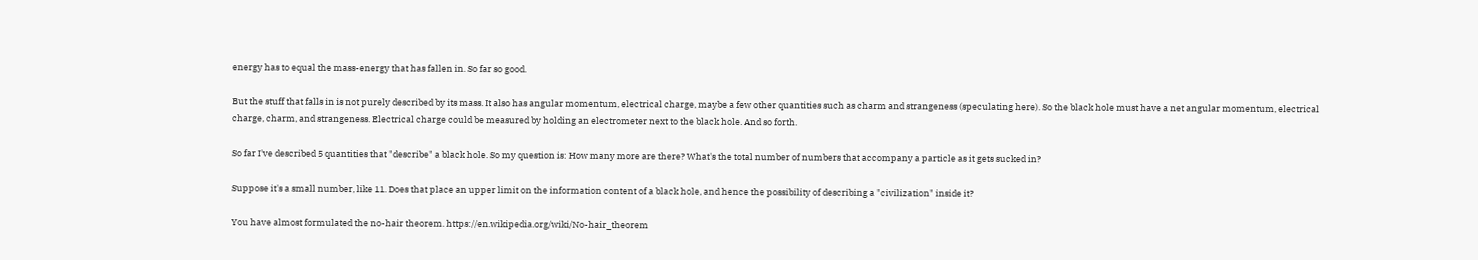energy has to equal the mass-energy that has fallen in. So far so good.

But the stuff that falls in is not purely described by its mass. It also has angular momentum, electrical charge, maybe a few other quantities such as charm and strangeness (speculating here). So the black hole must have a net angular momentum, electrical charge, charm, and strangeness. Electrical charge could be measured by holding an electrometer next to the black hole. And so forth.

So far I've described 5 quantities that "describe" a black hole. So my question is: How many more are there? What's the total number of numbers that accompany a particle as it gets sucked in?

Suppose it's a small number, like 11. Does that place an upper limit on the information content of a black hole, and hence the possibility of describing a "civilization" inside it?

You have almost formulated the no-hair theorem. https://en.wikipedia.org/wiki/No-hair_theorem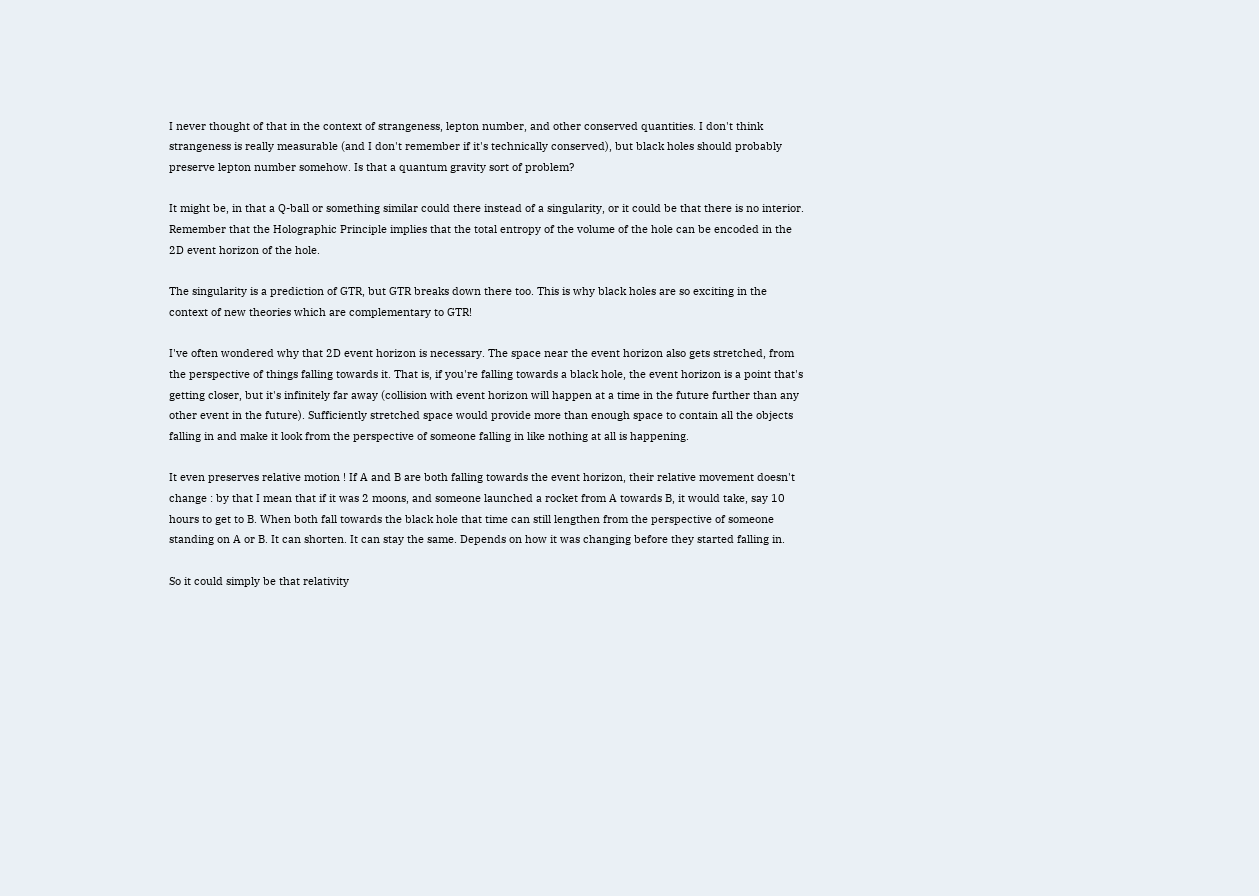I never thought of that in the context of strangeness, lepton number, and other conserved quantities. I don't think strangeness is really measurable (and I don't remember if it's technically conserved), but black holes should probably preserve lepton number somehow. Is that a quantum gravity sort of problem?

It might be, in that a Q-ball or something similar could there instead of a singularity, or it could be that there is no interior. Remember that the Holographic Principle implies that the total entropy of the volume of the hole can be encoded in the 2D event horizon of the hole.

The singularity is a prediction of GTR, but GTR breaks down there too. This is why black holes are so exciting in the context of new theories which are complementary to GTR!

I've often wondered why that 2D event horizon is necessary. The space near the event horizon also gets stretched, from the perspective of things falling towards it. That is, if you're falling towards a black hole, the event horizon is a point that's getting closer, but it's infinitely far away (collision with event horizon will happen at a time in the future further than any other event in the future). Sufficiently stretched space would provide more than enough space to contain all the objects falling in and make it look from the perspective of someone falling in like nothing at all is happening.

It even preserves relative motion ! If A and B are both falling towards the event horizon, their relative movement doesn't change : by that I mean that if it was 2 moons, and someone launched a rocket from A towards B, it would take, say 10 hours to get to B. When both fall towards the black hole that time can still lengthen from the perspective of someone standing on A or B. It can shorten. It can stay the same. Depends on how it was changing before they started falling in.

So it could simply be that relativity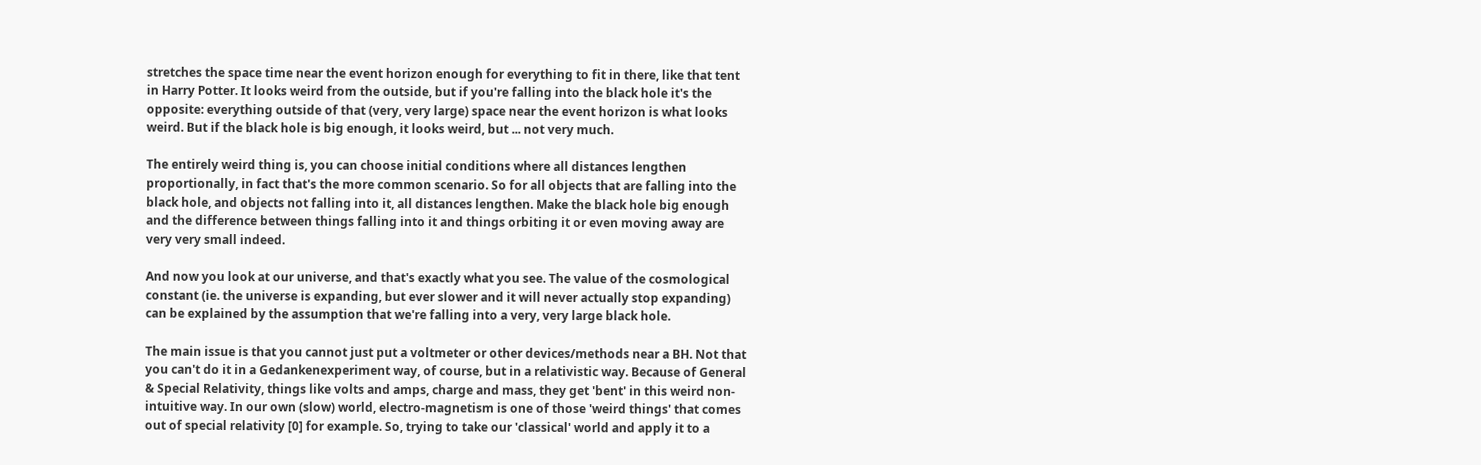stretches the space time near the event horizon enough for everything to fit in there, like that tent in Harry Potter. It looks weird from the outside, but if you're falling into the black hole it's the opposite: everything outside of that (very, very large) space near the event horizon is what looks weird. But if the black hole is big enough, it looks weird, but ... not very much.

The entirely weird thing is, you can choose initial conditions where all distances lengthen proportionally, in fact that's the more common scenario. So for all objects that are falling into the black hole, and objects not falling into it, all distances lengthen. Make the black hole big enough and the difference between things falling into it and things orbiting it or even moving away are very very small indeed.

And now you look at our universe, and that's exactly what you see. The value of the cosmological constant (ie. the universe is expanding, but ever slower and it will never actually stop expanding) can be explained by the assumption that we're falling into a very, very large black hole.

The main issue is that you cannot just put a voltmeter or other devices/methods near a BH. Not that you can't do it in a Gedankenexperiment way, of course, but in a relativistic way. Because of General & Special Relativity, things like volts and amps, charge and mass, they get 'bent' in this weird non-intuitive way. In our own (slow) world, electro-magnetism is one of those 'weird things' that comes out of special relativity [0] for example. So, trying to take our 'classical' world and apply it to a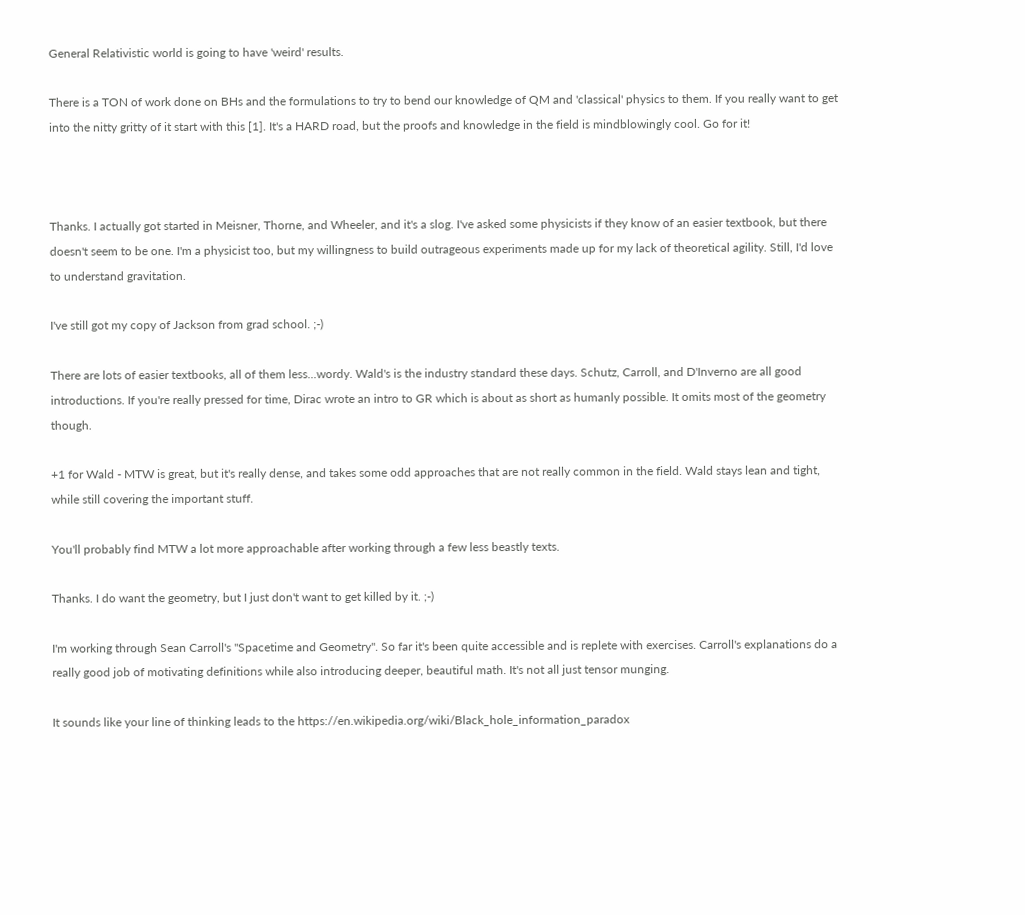General Relativistic world is going to have 'weird' results.

There is a TON of work done on BHs and the formulations to try to bend our knowledge of QM and 'classical' physics to them. If you really want to get into the nitty gritty of it start with this [1]. It's a HARD road, but the proofs and knowledge in the field is mindblowingly cool. Go for it!



Thanks. I actually got started in Meisner, Thorne, and Wheeler, and it's a slog. I've asked some physicists if they know of an easier textbook, but there doesn't seem to be one. I'm a physicist too, but my willingness to build outrageous experiments made up for my lack of theoretical agility. Still, I'd love to understand gravitation.

I've still got my copy of Jackson from grad school. ;-)

There are lots of easier textbooks, all of them less...wordy. Wald's is the industry standard these days. Schutz, Carroll, and D'Inverno are all good introductions. If you're really pressed for time, Dirac wrote an intro to GR which is about as short as humanly possible. It omits most of the geometry though.

+1 for Wald - MTW is great, but it's really dense, and takes some odd approaches that are not really common in the field. Wald stays lean and tight, while still covering the important stuff.

You'll probably find MTW a lot more approachable after working through a few less beastly texts.

Thanks. I do want the geometry, but I just don't want to get killed by it. ;-)

I'm working through Sean Carroll's "Spacetime and Geometry". So far it's been quite accessible and is replete with exercises. Carroll's explanations do a really good job of motivating definitions while also introducing deeper, beautiful math. It's not all just tensor munging.

It sounds like your line of thinking leads to the https://en.wikipedia.org/wiki/Black_hole_information_paradox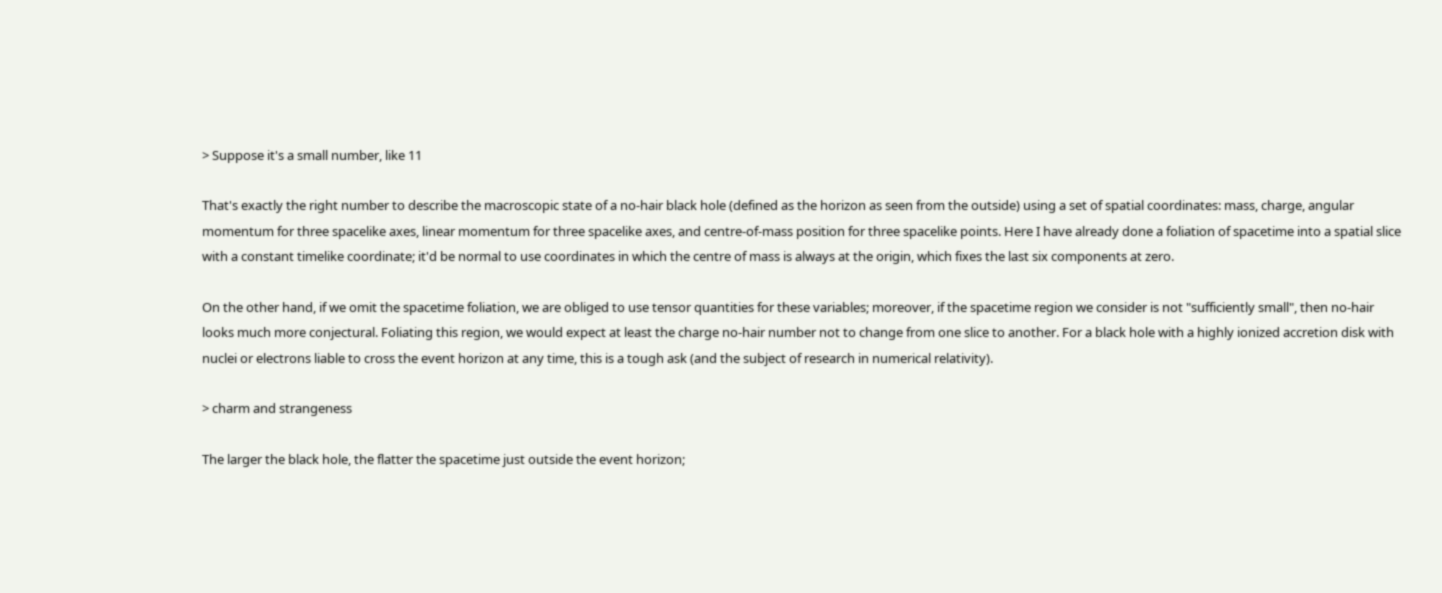> Suppose it's a small number, like 11

That's exactly the right number to describe the macroscopic state of a no-hair black hole (defined as the horizon as seen from the outside) using a set of spatial coordinates: mass, charge, angular momentum for three spacelike axes, linear momentum for three spacelike axes, and centre-of-mass position for three spacelike points. Here I have already done a foliation of spacetime into a spatial slice with a constant timelike coordinate; it'd be normal to use coordinates in which the centre of mass is always at the origin, which fixes the last six components at zero.

On the other hand, if we omit the spacetime foliation, we are obliged to use tensor quantities for these variables; moreover, if the spacetime region we consider is not "sufficiently small", then no-hair looks much more conjectural. Foliating this region, we would expect at least the charge no-hair number not to change from one slice to another. For a black hole with a highly ionized accretion disk with nuclei or electrons liable to cross the event horizon at any time, this is a tough ask (and the subject of research in numerical relativity).

> charm and strangeness

The larger the black hole, the flatter the spacetime just outside the event horizon;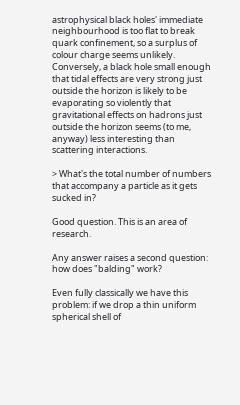astrophysical black holes' immediate neighbourhood is too flat to break quark confinement, so a surplus of colour charge seems unlikely. Conversely, a black hole small enough that tidal effects are very strong just outside the horizon is likely to be evaporating so violently that gravitational effects on hadrons just outside the horizon seems (to me, anyway) less interesting than scattering interactions.

> What's the total number of numbers that accompany a particle as it gets sucked in?

Good question. This is an area of research.

Any answer raises a second question: how does "balding" work?

Even fully classically we have this problem: if we drop a thin uniform spherical shell of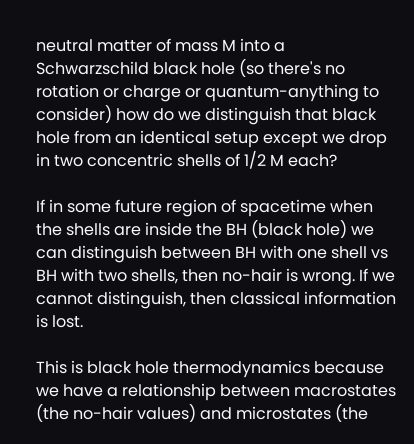neutral matter of mass M into a Schwarzschild black hole (so there's no rotation or charge or quantum-anything to consider) how do we distinguish that black hole from an identical setup except we drop in two concentric shells of 1/2 M each?

If in some future region of spacetime when the shells are inside the BH (black hole) we can distinguish between BH with one shell vs BH with two shells, then no-hair is wrong. If we cannot distinguish, then classical information is lost.

This is black hole thermodynamics because we have a relationship between macrostates (the no-hair values) and microstates (the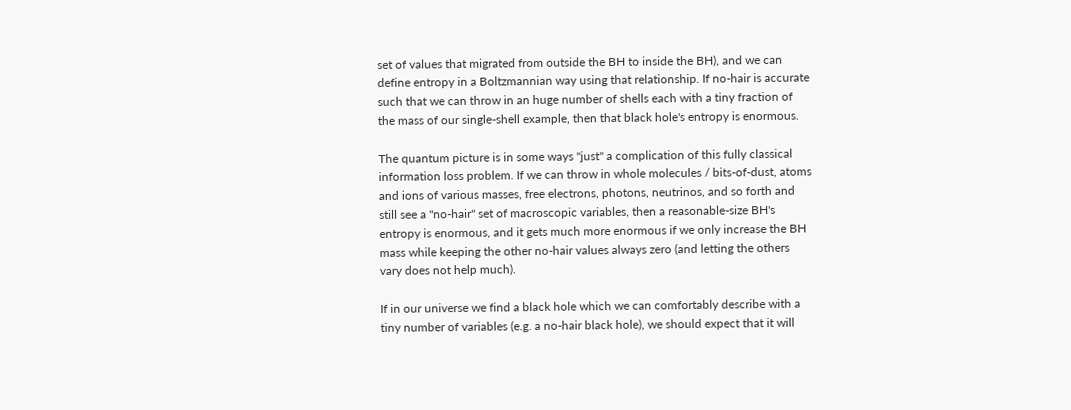set of values that migrated from outside the BH to inside the BH), and we can define entropy in a Boltzmannian way using that relationship. If no-hair is accurate such that we can throw in an huge number of shells each with a tiny fraction of the mass of our single-shell example, then that black hole's entropy is enormous.

The quantum picture is in some ways "just" a complication of this fully classical information loss problem. If we can throw in whole molecules / bits-of-dust, atoms and ions of various masses, free electrons, photons, neutrinos, and so forth and still see a "no-hair" set of macroscopic variables, then a reasonable-size BH's entropy is enormous, and it gets much more enormous if we only increase the BH mass while keeping the other no-hair values always zero (and letting the others vary does not help much).

If in our universe we find a black hole which we can comfortably describe with a tiny number of variables (e.g. a no-hair black hole), we should expect that it will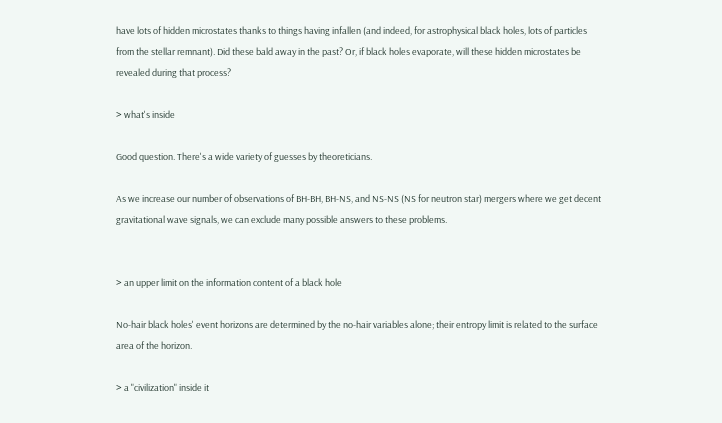have lots of hidden microstates thanks to things having infallen (and indeed, for astrophysical black holes, lots of particles from the stellar remnant). Did these bald away in the past? Or, if black holes evaporate, will these hidden microstates be revealed during that process?

> what's inside

Good question. There's a wide variety of guesses by theoreticians.

As we increase our number of observations of BH-BH, BH-NS, and NS-NS (NS for neutron star) mergers where we get decent gravitational wave signals, we can exclude many possible answers to these problems.


> an upper limit on the information content of a black hole

No-hair black holes' event horizons are determined by the no-hair variables alone; their entropy limit is related to the surface area of the horizon.

> a "civilization" inside it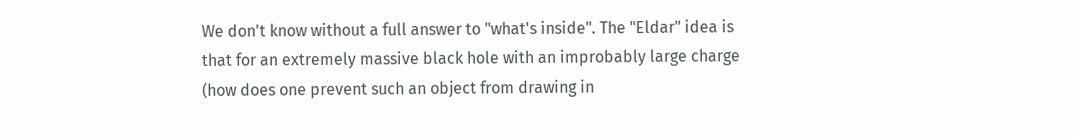We don't know without a full answer to "what's inside". The "Eldar" idea is that for an extremely massive black hole with an improbably large charge (how does one prevent such an object from drawing in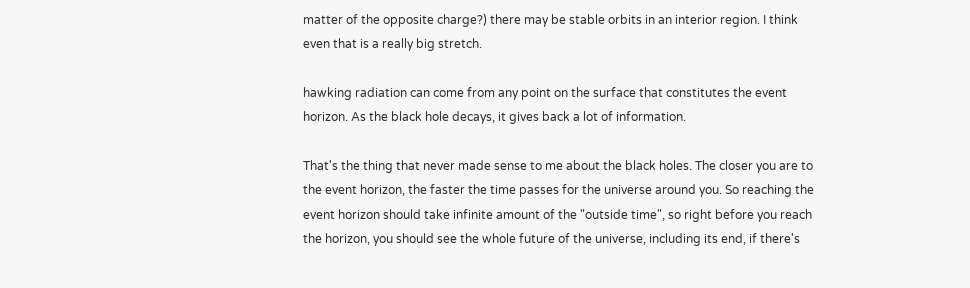matter of the opposite charge?) there may be stable orbits in an interior region. I think even that is a really big stretch.

hawking radiation can come from any point on the surface that constitutes the event horizon. As the black hole decays, it gives back a lot of information.

That's the thing that never made sense to me about the black holes. The closer you are to the event horizon, the faster the time passes for the universe around you. So reaching the event horizon should take infinite amount of the "outside time", so right before you reach the horizon, you should see the whole future of the universe, including its end, if there's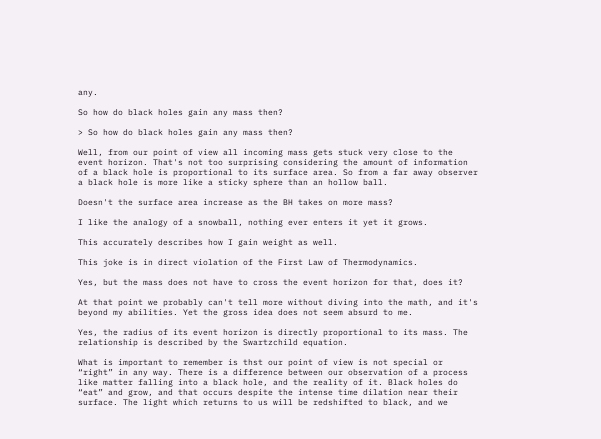any.

So how do black holes gain any mass then?

> So how do black holes gain any mass then?

Well, from our point of view all incoming mass gets stuck very close to the event horizon. That's not too surprising considering the amount of information of a black hole is proportional to its surface area. So from a far away observer a black hole is more like a sticky sphere than an hollow ball.

Doesn't the surface area increase as the BH takes on more mass?

I like the analogy of a snowball, nothing ever enters it yet it grows.

This accurately describes how I gain weight as well.

This joke is in direct violation of the First Law of Thermodynamics.

Yes, but the mass does not have to cross the event horizon for that, does it?

At that point we probably can't tell more without diving into the math, and it's beyond my abilities. Yet the gross idea does not seem absurd to me.

Yes, the radius of its event horizon is directly proportional to its mass. The relationship is described by the Swartzchild equation.

What is important to remember is thst our point of view is not special or “right” in any way. There is a difference between our observation of a process like matter falling into a black hole, and the reality of it. Black holes do “eat” and grow, and that occurs despite the intense time dilation near their surface. The light which returns to us will be redshifted to black, and we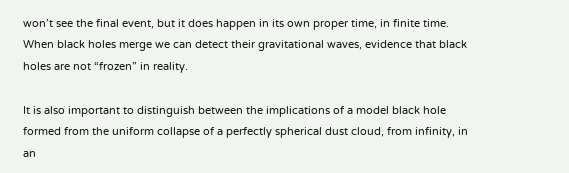won’t see the final event, but it does happen in its own proper time, in finite time. When black holes merge we can detect their gravitational waves, evidence that black holes are not “frozen” in reality.

It is also important to distinguish between the implications of a model black hole formed from the uniform collapse of a perfectly spherical dust cloud, from infinity, in an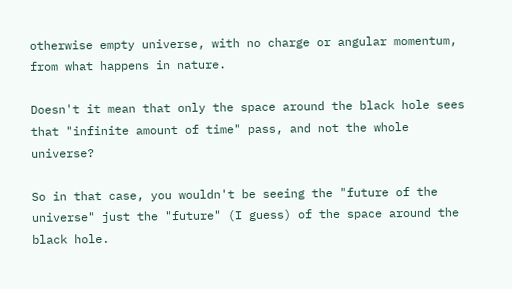otherwise empty universe, with no charge or angular momentum, from what happens in nature.

Doesn't it mean that only the space around the black hole sees that "infinite amount of time" pass, and not the whole universe?

So in that case, you wouldn't be seeing the "future of the universe" just the "future" (I guess) of the space around the black hole.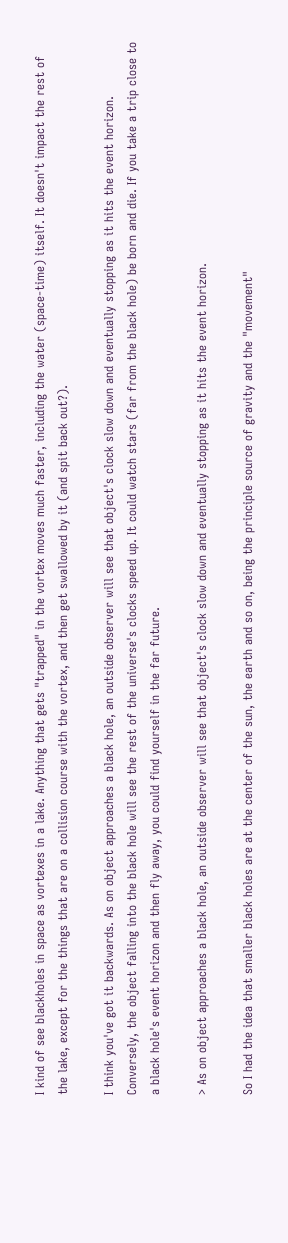I kind of see blackholes in space as vortexes in a lake. Anything that gets "trapped" in the vortex moves much faster, including the water (space-time) itself. It doesn't impact the rest of the lake, except for the things that are on a collision course with the vortex, and then get swallowed by it (and spit back out?).

I think you've got it backwards. As on object approaches a black hole, an outside observer will see that object's clock slow down and eventually stopping as it hits the event horizon. Conversely, the object falling into the black hole will see the rest of the universe's clocks speed up. It could watch stars (far from the black hole) be born and die. If you take a trip close to a black hole's event horizon and then fly away, you could find yourself in the far future.

> As on object approaches a black hole, an outside observer will see that object's clock slow down and eventually stopping as it hits the event horizon.

So I had the idea that smaller black holes are at the center of the sun, the earth and so on, being the principle source of gravity and the "movement"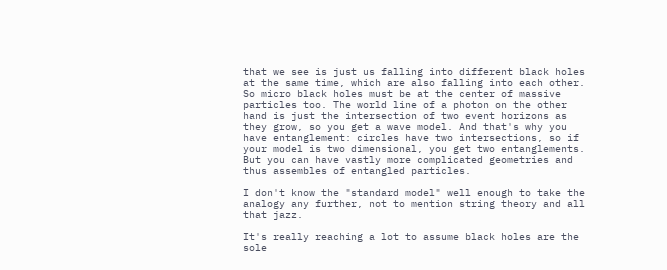that we see is just us falling into different black holes at the same time, which are also falling into each other. So micro black holes must be at the center of massive particles too. The world line of a photon on the other hand is just the intersection of two event horizons as they grow, so you get a wave model. And that's why you have entanglement: circles have two intersections, so if your model is two dimensional, you get two entanglements. But you can have vastly more complicated geometries and thus assembles of entangled particles.

I don't know the "standard model" well enough to take the analogy any further, not to mention string theory and all that jazz.

It's really reaching a lot to assume black holes are the sole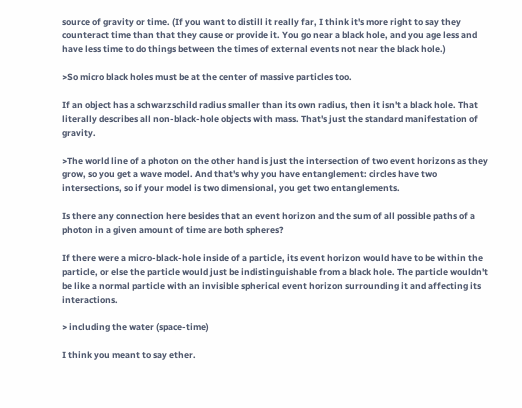source of gravity or time. (If you want to distill it really far, I think it's more right to say they counteract time than that they cause or provide it. You go near a black hole, and you age less and have less time to do things between the times of external events not near the black hole.)

>So micro black holes must be at the center of massive particles too.

If an object has a schwarzschild radius smaller than its own radius, then it isn't a black hole. That literally describes all non-black-hole objects with mass. That's just the standard manifestation of gravity.

>The world line of a photon on the other hand is just the intersection of two event horizons as they grow, so you get a wave model. And that's why you have entanglement: circles have two intersections, so if your model is two dimensional, you get two entanglements.

Is there any connection here besides that an event horizon and the sum of all possible paths of a photon in a given amount of time are both spheres?

If there were a micro-black-hole inside of a particle, its event horizon would have to be within the particle, or else the particle would just be indistinguishable from a black hole. The particle wouldn't be like a normal particle with an invisible spherical event horizon surrounding it and affecting its interactions.

> including the water (space-time)

I think you meant to say ether.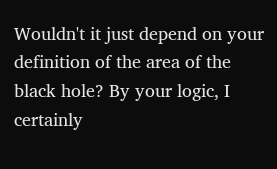Wouldn't it just depend on your definition of the area of the black hole? By your logic, I certainly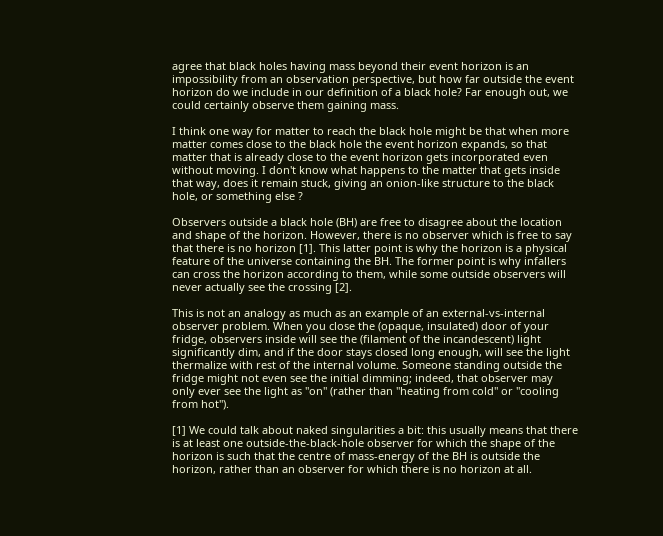agree that black holes having mass beyond their event horizon is an impossibility from an observation perspective, but how far outside the event horizon do we include in our definition of a black hole? Far enough out, we could certainly observe them gaining mass.

I think one way for matter to reach the black hole might be that when more matter comes close to the black hole the event horizon expands, so that matter that is already close to the event horizon gets incorporated even without moving. I don't know what happens to the matter that gets inside that way, does it remain stuck, giving an onion-like structure to the black hole, or something else ?

Observers outside a black hole (BH) are free to disagree about the location and shape of the horizon. However, there is no observer which is free to say that there is no horizon [1]. This latter point is why the horizon is a physical feature of the universe containing the BH. The former point is why infallers can cross the horizon according to them, while some outside observers will never actually see the crossing [2].

This is not an analogy as much as an example of an external-vs-internal observer problem. When you close the (opaque, insulated) door of your fridge, observers inside will see the (filament of the incandescent) light significantly dim, and if the door stays closed long enough, will see the light thermalize with rest of the internal volume. Someone standing outside the fridge might not even see the initial dimming; indeed, that observer may only ever see the light as "on" (rather than "heating from cold" or "cooling from hot").

[1] We could talk about naked singularities a bit: this usually means that there is at least one outside-the-black-hole observer for which the shape of the horizon is such that the centre of mass-energy of the BH is outside the horizon, rather than an observer for which there is no horizon at all.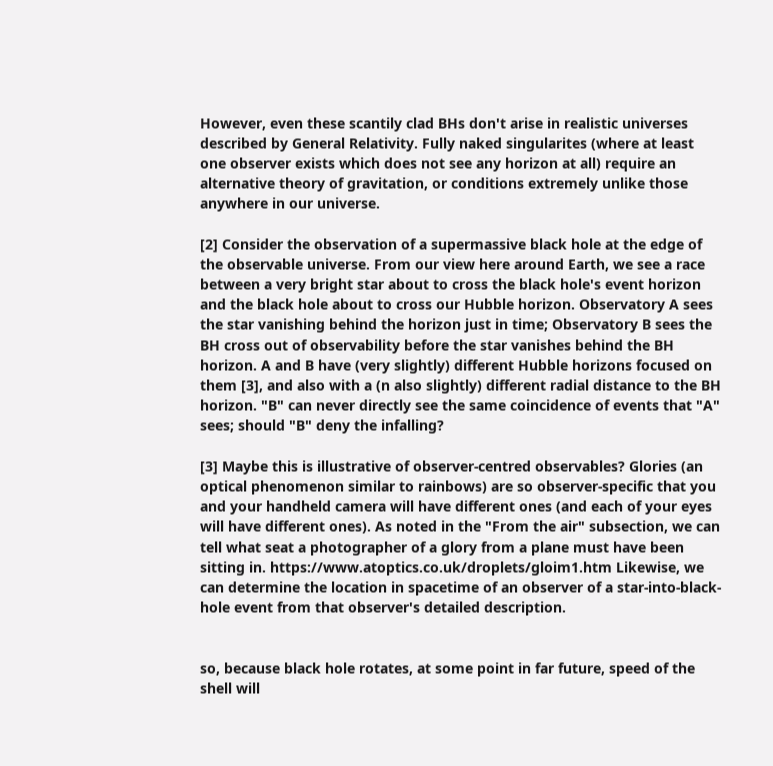However, even these scantily clad BHs don't arise in realistic universes described by General Relativity. Fully naked singularites (where at least one observer exists which does not see any horizon at all) require an alternative theory of gravitation, or conditions extremely unlike those anywhere in our universe.

[2] Consider the observation of a supermassive black hole at the edge of the observable universe. From our view here around Earth, we see a race between a very bright star about to cross the black hole's event horizon and the black hole about to cross our Hubble horizon. Observatory A sees the star vanishing behind the horizon just in time; Observatory B sees the BH cross out of observability before the star vanishes behind the BH horizon. A and B have (very slightly) different Hubble horizons focused on them [3], and also with a (n also slightly) different radial distance to the BH horizon. "B" can never directly see the same coincidence of events that "A" sees; should "B" deny the infalling?

[3] Maybe this is illustrative of observer-centred observables? Glories (an optical phenomenon similar to rainbows) are so observer-specific that you and your handheld camera will have different ones (and each of your eyes will have different ones). As noted in the "From the air" subsection, we can tell what seat a photographer of a glory from a plane must have been sitting in. https://www.atoptics.co.uk/droplets/gloim1.htm Likewise, we can determine the location in spacetime of an observer of a star-into-black-hole event from that observer's detailed description.


so, because black hole rotates, at some point in far future, speed of the shell will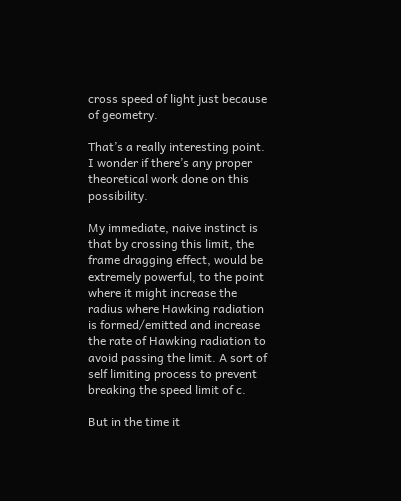cross speed of light just because of geometry.

That’s a really interesting point. I wonder if there’s any proper theoretical work done on this possibility.

My immediate, naive instinct is that by crossing this limit, the frame dragging effect, would be extremely powerful, to the point where it might increase the radius where Hawking radiation is formed/emitted and increase the rate of Hawking radiation to avoid passing the limit. A sort of self limiting process to prevent breaking the speed limit of c.

But in the time it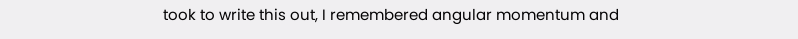took to write this out, I remembered angular momentum and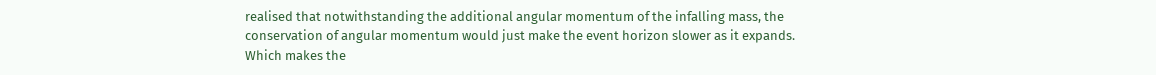realised that notwithstanding the additional angular momentum of the infalling mass, the conservation of angular momentum would just make the event horizon slower as it expands. Which makes the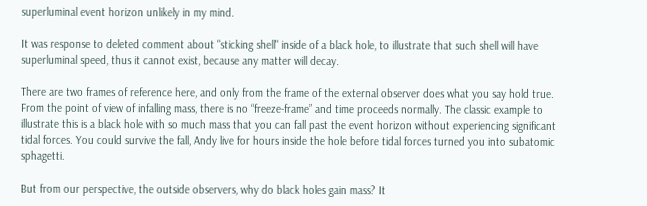superluminal event horizon unlikely in my mind.

It was response to deleted comment about "sticking shell" inside of a black hole, to illustrate that such shell will have superluminal speed, thus it cannot exist, because any matter will decay.

There are two frames of reference here, and only from the frame of the external observer does what you say hold true. From the point of view of infalling mass, there is no “freeze-frame” and time proceeds normally. The classic example to illustrate this is a black hole with so much mass that you can fall past the event horizon without experiencing significant tidal forces. You could survive the fall, Andy live for hours inside the hole before tidal forces turned you into subatomic sphagetti.

But from our perspective, the outside observers, why do black holes gain mass? It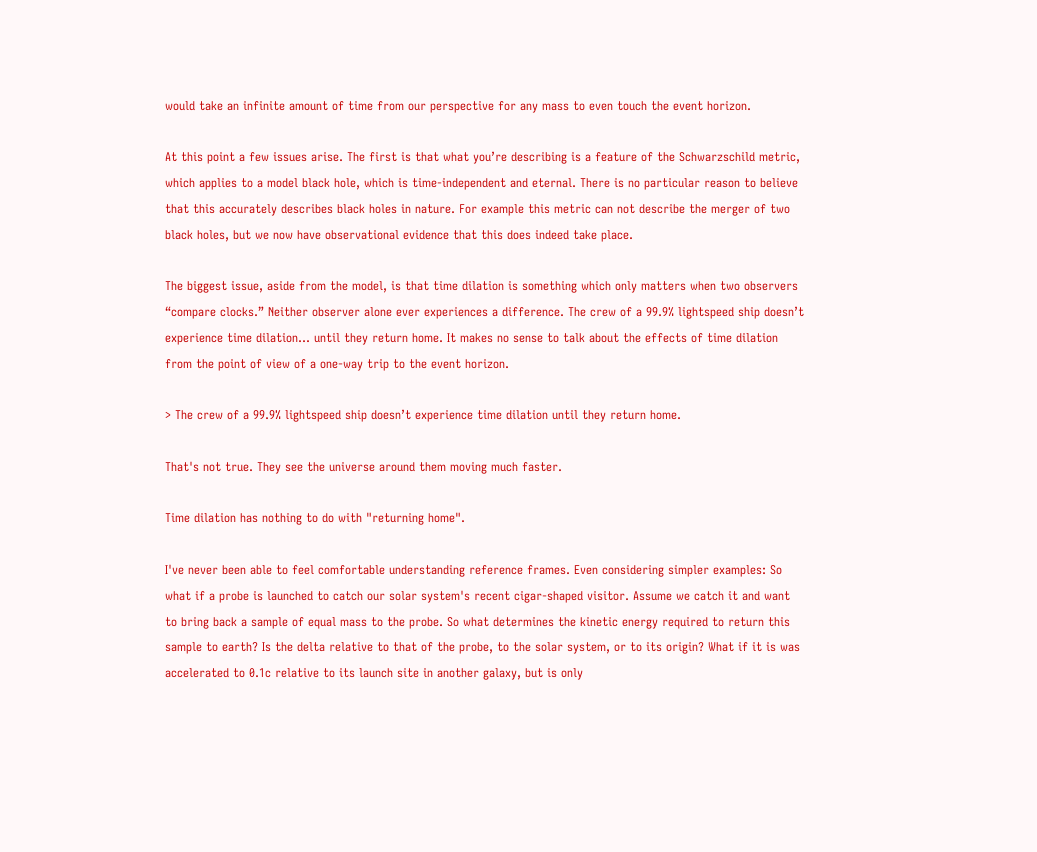would take an infinite amount of time from our perspective for any mass to even touch the event horizon.

At this point a few issues arise. The first is that what you’re describing is a feature of the Schwarzschild metric, which applies to a model black hole, which is time-independent and eternal. There is no particular reason to believe that this accurately describes black holes in nature. For example this metric can not describe the merger of two black holes, but we now have observational evidence that this does indeed take place.

The biggest issue, aside from the model, is that time dilation is something which only matters when two observers “compare clocks.” Neither observer alone ever experiences a difference. The crew of a 99.9% lightspeed ship doesn’t experience time dilation... until they return home. It makes no sense to talk about the effects of time dilation from the point of view of a one-way trip to the event horizon.

> The crew of a 99.9% lightspeed ship doesn’t experience time dilation until they return home.

That's not true. They see the universe around them moving much faster.

Time dilation has nothing to do with "returning home".

I've never been able to feel comfortable understanding reference frames. Even considering simpler examples: So what if a probe is launched to catch our solar system's recent cigar-shaped visitor. Assume we catch it and want to bring back a sample of equal mass to the probe. So what determines the kinetic energy required to return this sample to earth? Is the delta relative to that of the probe, to the solar system, or to its origin? What if it is was accelerated to 0.1c relative to its launch site in another galaxy, but is only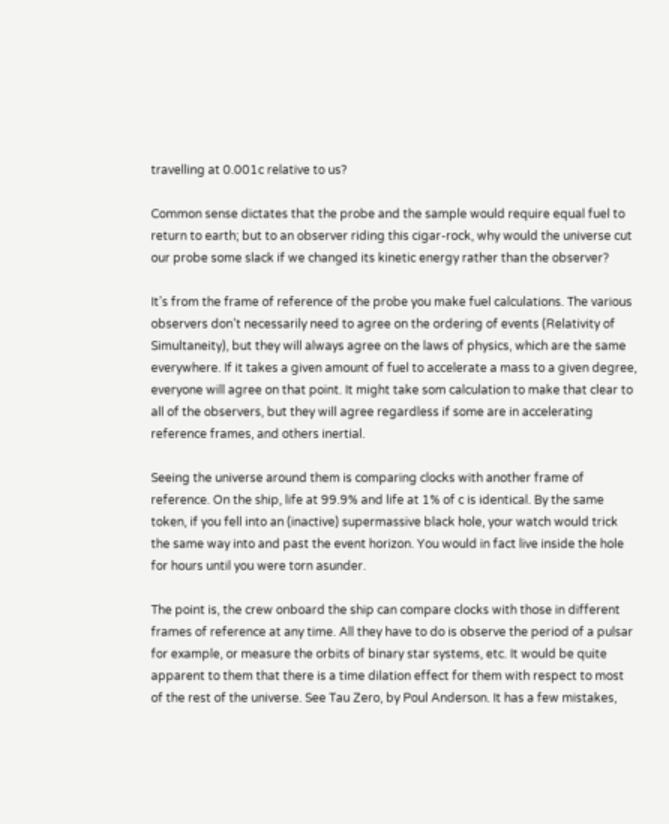travelling at 0.001c relative to us?

Common sense dictates that the probe and the sample would require equal fuel to return to earth; but to an observer riding this cigar-rock, why would the universe cut our probe some slack if we changed its kinetic energy rather than the observer?

It’s from the frame of reference of the probe you make fuel calculations. The various observers don’t necessarily need to agree on the ordering of events (Relativity of Simultaneity), but they will always agree on the laws of physics, which are the same everywhere. If it takes a given amount of fuel to accelerate a mass to a given degree, everyone will agree on that point. It might take som calculation to make that clear to all of the observers, but they will agree regardless if some are in accelerating reference frames, and others inertial.

Seeing the universe around them is comparing clocks with another frame of reference. On the ship, life at 99.9% and life at 1% of c is identical. By the same token, if you fell into an (inactive) supermassive black hole, your watch would trick the same way into and past the event horizon. You would in fact live inside the hole for hours until you were torn asunder.

The point is, the crew onboard the ship can compare clocks with those in different frames of reference at any time. All they have to do is observe the period of a pulsar for example, or measure the orbits of binary star systems, etc. It would be quite apparent to them that there is a time dilation effect for them with respect to most of the rest of the universe. See Tau Zero, by Poul Anderson. It has a few mistakes,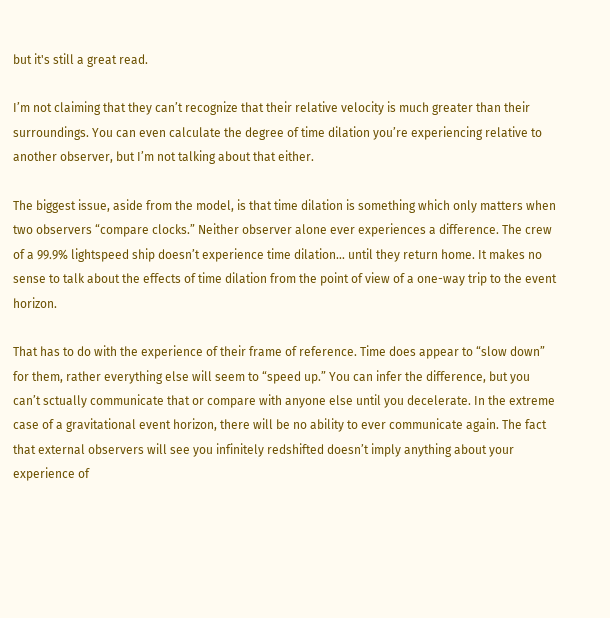but it's still a great read.

I’m not claiming that they can’t recognize that their relative velocity is much greater than their surroundings. You can even calculate the degree of time dilation you’re experiencing relative to another observer, but I’m not talking about that either.

The biggest issue, aside from the model, is that time dilation is something which only matters when two observers “compare clocks.” Neither observer alone ever experiences a difference. The crew of a 99.9% lightspeed ship doesn’t experience time dilation... until they return home. It makes no sense to talk about the effects of time dilation from the point of view of a one-way trip to the event horizon.

That has to do with the experience of their frame of reference. Time does appear to “slow down” for them, rather everything else will seem to “speed up.” You can infer the difference, but you can’t sctually communicate that or compare with anyone else until you decelerate. In the extreme case of a gravitational event horizon, there will be no ability to ever communicate again. The fact that external observers will see you infinitely redshifted doesn’t imply anything about your experience of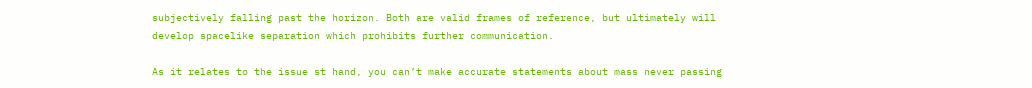subjectively falling past the horizon. Both are valid frames of reference, but ultimately will develop spacelike separation which prohibits further communication.

As it relates to the issue st hand, you can’t make accurate statements about mass never passing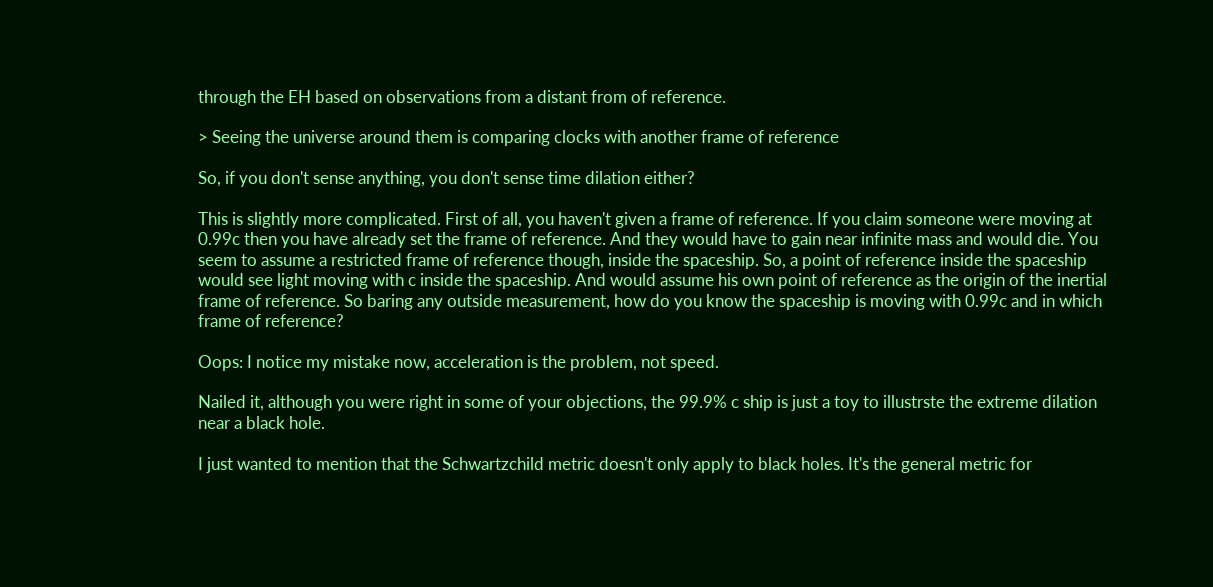through the EH based on observations from a distant from of reference.

> Seeing the universe around them is comparing clocks with another frame of reference

So, if you don't sense anything, you don't sense time dilation either?

This is slightly more complicated. First of all, you haven't given a frame of reference. If you claim someone were moving at 0.99c then you have already set the frame of reference. And they would have to gain near infinite mass and would die. You seem to assume a restricted frame of reference though, inside the spaceship. So, a point of reference inside the spaceship would see light moving with c inside the spaceship. And would assume his own point of reference as the origin of the inertial frame of reference. So baring any outside measurement, how do you know the spaceship is moving with 0.99c and in which frame of reference?

Oops: I notice my mistake now, acceleration is the problem, not speed.

Nailed it, although you were right in some of your objections, the 99.9% c ship is just a toy to illustrste the extreme dilation near a black hole.

I just wanted to mention that the Schwartzchild metric doesn't only apply to black holes. It's the general metric for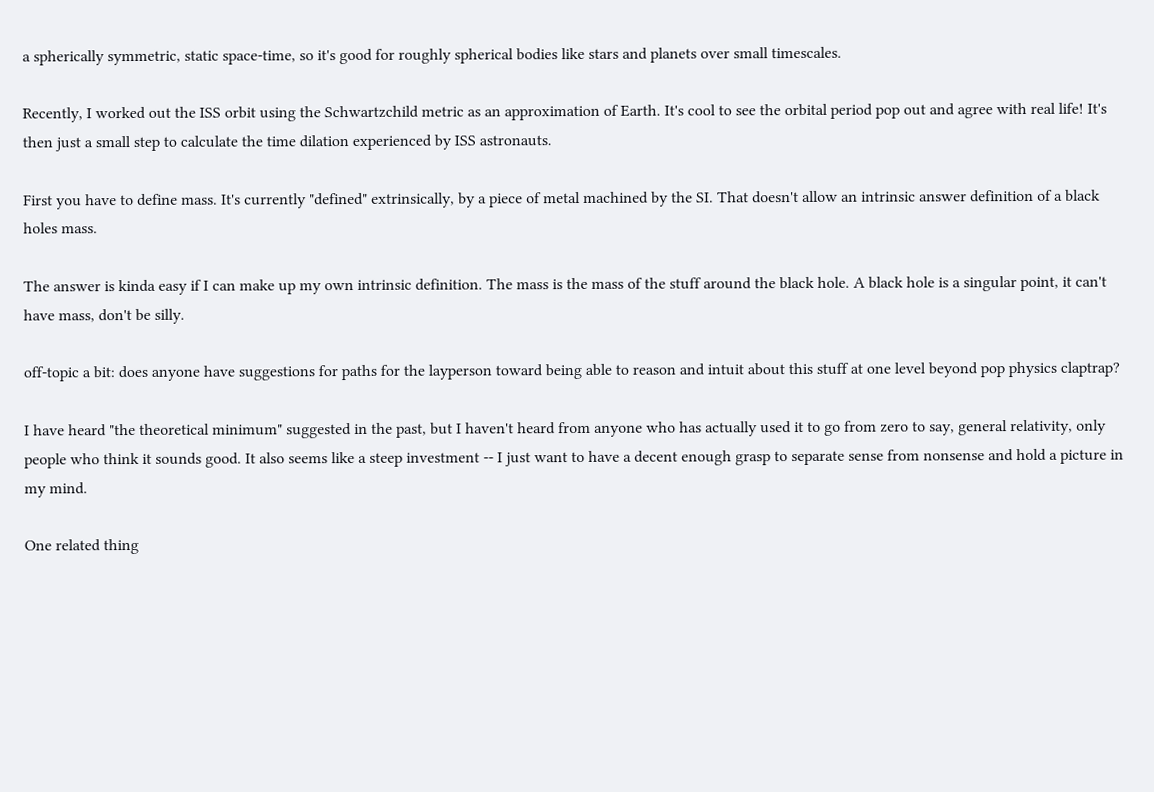a spherically symmetric, static space-time, so it's good for roughly spherical bodies like stars and planets over small timescales.

Recently, I worked out the ISS orbit using the Schwartzchild metric as an approximation of Earth. It's cool to see the orbital period pop out and agree with real life! It's then just a small step to calculate the time dilation experienced by ISS astronauts.

First you have to define mass. It's currently "defined" extrinsically, by a piece of metal machined by the SI. That doesn't allow an intrinsic answer definition of a black holes mass.

The answer is kinda easy if I can make up my own intrinsic definition. The mass is the mass of the stuff around the black hole. A black hole is a singular point, it can't have mass, don't be silly.

off-topic a bit: does anyone have suggestions for paths for the layperson toward being able to reason and intuit about this stuff at one level beyond pop physics claptrap?

I have heard "the theoretical minimum" suggested in the past, but I haven't heard from anyone who has actually used it to go from zero to say, general relativity, only people who think it sounds good. It also seems like a steep investment -- I just want to have a decent enough grasp to separate sense from nonsense and hold a picture in my mind.

One related thing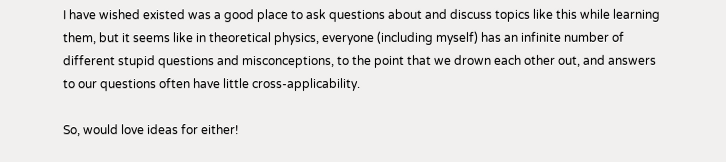I have wished existed was a good place to ask questions about and discuss topics like this while learning them, but it seems like in theoretical physics, everyone (including myself) has an infinite number of different stupid questions and misconceptions, to the point that we drown each other out, and answers to our questions often have little cross-applicability.

So, would love ideas for either!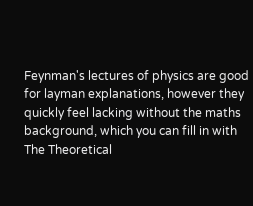Feynman's lectures of physics are good for layman explanations, however they quickly feel lacking without the maths background, which you can fill in with The Theoretical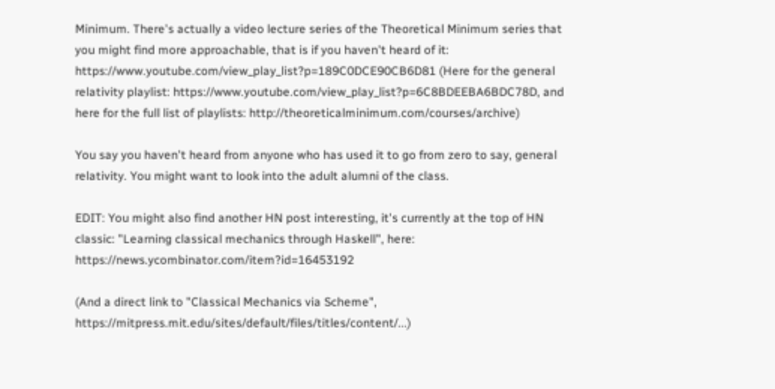Minimum. There's actually a video lecture series of the Theoretical Minimum series that you might find more approachable, that is if you haven't heard of it: https://www.youtube.com/view_play_list?p=189C0DCE90CB6D81 (Here for the general relativity playlist: https://www.youtube.com/view_play_list?p=6C8BDEEBA6BDC78D, and here for the full list of playlists: http://theoreticalminimum.com/courses/archive)

You say you haven't heard from anyone who has used it to go from zero to say, general relativity. You might want to look into the adult alumni of the class.

EDIT: You might also find another HN post interesting, it's currently at the top of HN classic: "Learning classical mechanics through Haskell", here: https://news.ycombinator.com/item?id=16453192

(And a direct link to "Classical Mechanics via Scheme", https://mitpress.mit.edu/sites/default/files/titles/content/...)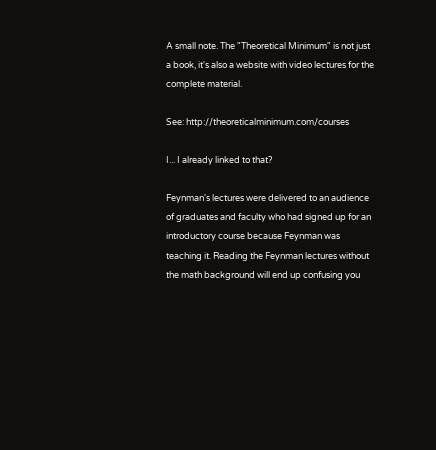A small note. The "Theoretical Minimum" is not just a book, it's also a website with video lectures for the complete material.

See: http://theoreticalminimum.com/courses

I... I already linked to that?

Feynman's lectures were delivered to an audience of graduates and faculty who had signed up for an introductory course because Feynman was teaching it. Reading the Feynman lectures without the math background will end up confusing you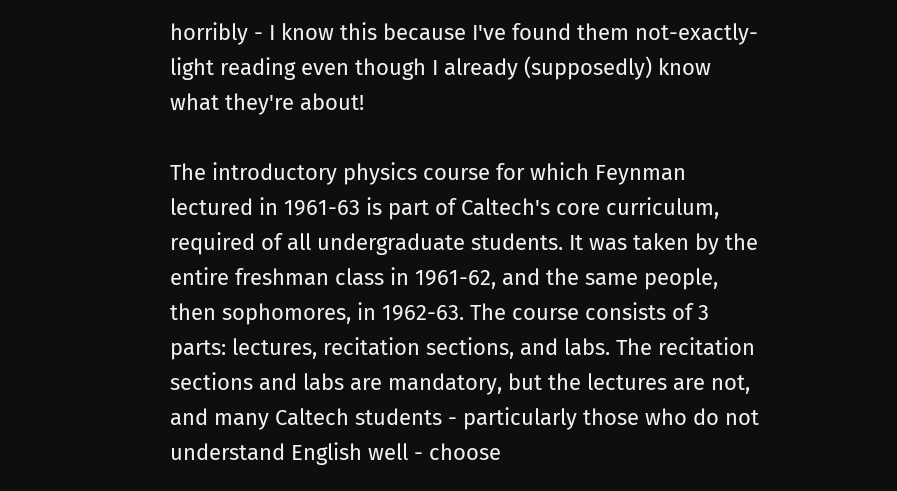horribly - I know this because I've found them not-exactly-light reading even though I already (supposedly) know what they're about!

The introductory physics course for which Feynman lectured in 1961-63 is part of Caltech's core curriculum, required of all undergraduate students. It was taken by the entire freshman class in 1961-62, and the same people, then sophomores, in 1962-63. The course consists of 3 parts: lectures, recitation sections, and labs. The recitation sections and labs are mandatory, but the lectures are not, and many Caltech students - particularly those who do not understand English well - choose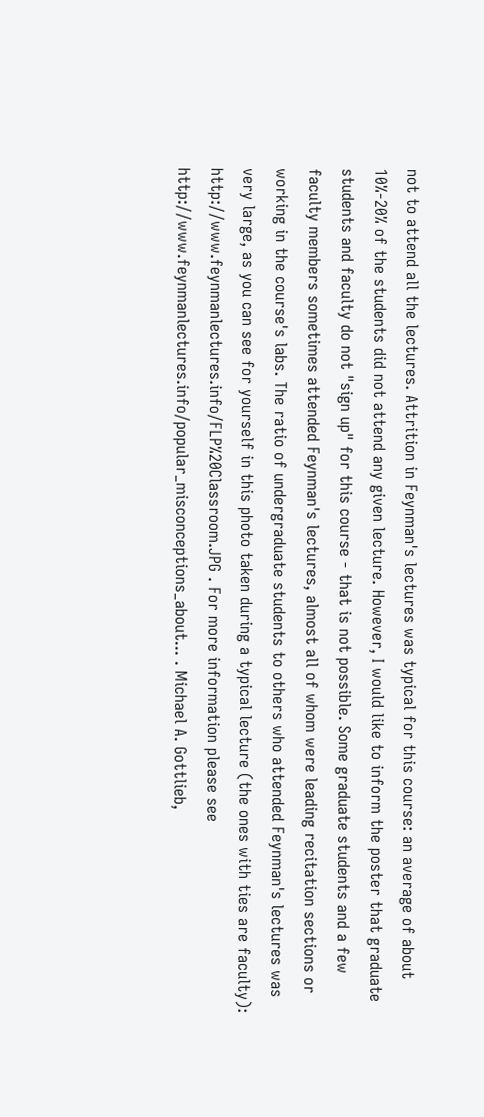not to attend all the lectures. Attrition in Feynman's lectures was typical for this course: an average of about 10%-20% of the students did not attend any given lecture. However, I would like to inform the poster that graduate students and faculty do not "sign up" for this course - that is not possible. Some graduate students and a few faculty members sometimes attended Feynman's lectures, almost all of whom were leading recitation sections or working in the course's labs. The ratio of undergraduate students to others who attended Feynman's lectures was very large, as you can see for yourself in this photo taken during a typical lecture (the ones with ties are faculty): http://www.feynmanlectures.info/FLP%20Classroom.JPG . For more information please see http://www.feynmanlectures.info/popular_misconceptions_about... . Michael A. Gottlieb,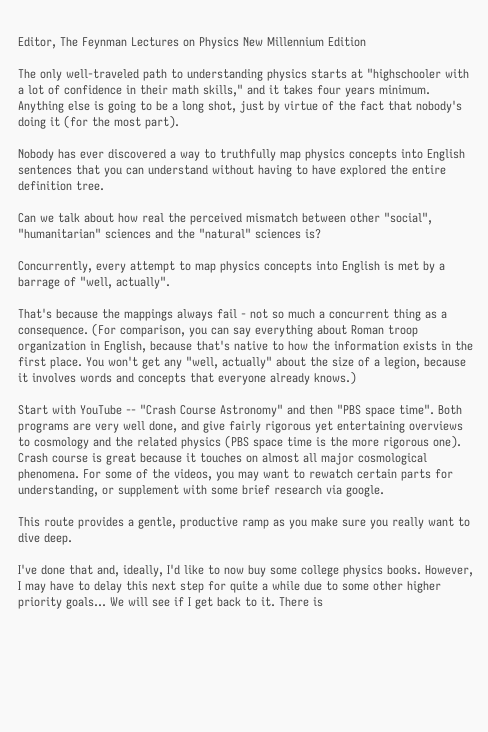Editor, The Feynman Lectures on Physics New Millennium Edition

The only well-traveled path to understanding physics starts at "highschooler with a lot of confidence in their math skills," and it takes four years minimum. Anything else is going to be a long shot, just by virtue of the fact that nobody's doing it (for the most part).

Nobody has ever discovered a way to truthfully map physics concepts into English sentences that you can understand without having to have explored the entire definition tree.

Can we talk about how real the perceived mismatch between other "social", "humanitarian" sciences and the "natural" sciences is?

Concurrently, every attempt to map physics concepts into English is met by a barrage of "well, actually".

That's because the mappings always fail - not so much a concurrent thing as a consequence. (For comparison, you can say everything about Roman troop organization in English, because that's native to how the information exists in the first place. You won't get any "well, actually" about the size of a legion, because it involves words and concepts that everyone already knows.)

Start with YouTube -- "Crash Course Astronomy" and then "PBS space time". Both programs are very well done, and give fairly rigorous yet entertaining overviews to cosmology and the related physics (PBS space time is the more rigorous one). Crash course is great because it touches on almost all major cosmological phenomena. For some of the videos, you may want to rewatch certain parts for understanding, or supplement with some brief research via google.

This route provides a gentle, productive ramp as you make sure you really want to dive deep.

I've done that and, ideally, I'd like to now buy some college physics books. However, I may have to delay this next step for quite a while due to some other higher priority goals... We will see if I get back to it. There is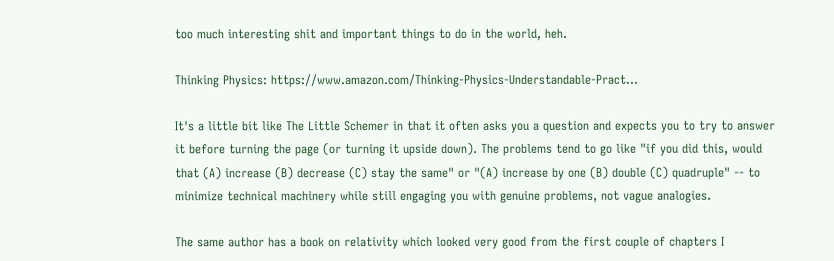too much interesting shit and important things to do in the world, heh.

Thinking Physics: https://www.amazon.com/Thinking-Physics-Understandable-Pract...

It's a little bit like The Little Schemer in that it often asks you a question and expects you to try to answer it before turning the page (or turning it upside down). The problems tend to go like "if you did this, would that (A) increase (B) decrease (C) stay the same" or "(A) increase by one (B) double (C) quadruple" -- to minimize technical machinery while still engaging you with genuine problems, not vague analogies.

The same author has a book on relativity which looked very good from the first couple of chapters I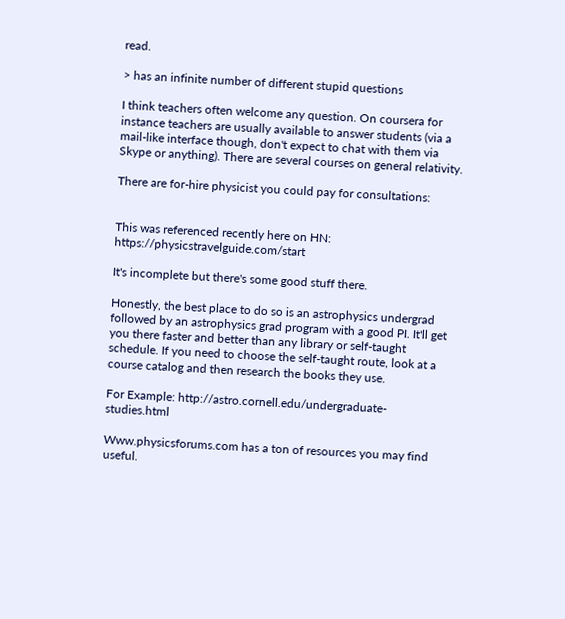read.

> has an infinite number of different stupid questions

I think teachers often welcome any question. On coursera for instance teachers are usually available to answer students (via a mail-like interface though, don't expect to chat with them via Skype or anything). There are several courses on general relativity.

There are for-hire physicist you could pay for consultations:


This was referenced recently here on HN: https://physicstravelguide.com/start

It's incomplete but there's some good stuff there.

Honestly, the best place to do so is an astrophysics undergrad followed by an astrophysics grad program with a good PI. It'll get you there faster and better than any library or self-taught schedule. If you need to choose the self-taught route, look at a course catalog and then research the books they use.

For Example: http://astro.cornell.edu/undergraduate-studies.html

Www.physicsforums.com has a ton of resources you may find useful.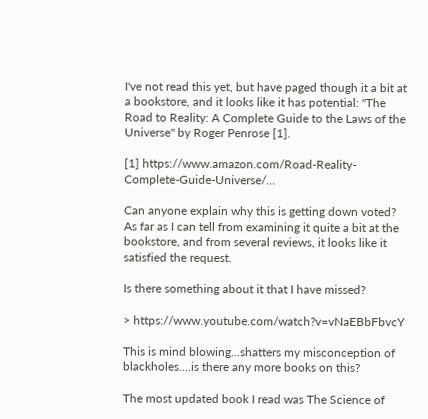I've not read this yet, but have paged though it a bit at a bookstore, and it looks like it has potential: "The Road to Reality: A Complete Guide to the Laws of the Universe" by Roger Penrose [1].

[1] https://www.amazon.com/Road-Reality-Complete-Guide-Universe/...

Can anyone explain why this is getting down voted? As far as I can tell from examining it quite a bit at the bookstore, and from several reviews, it looks like it satisfied the request.

Is there something about it that I have missed?

> https://www.youtube.com/watch?v=vNaEBbFbvcY

This is mind blowing...shatters my misconception of blackholes....is there any more books on this?

The most updated book I read was The Science of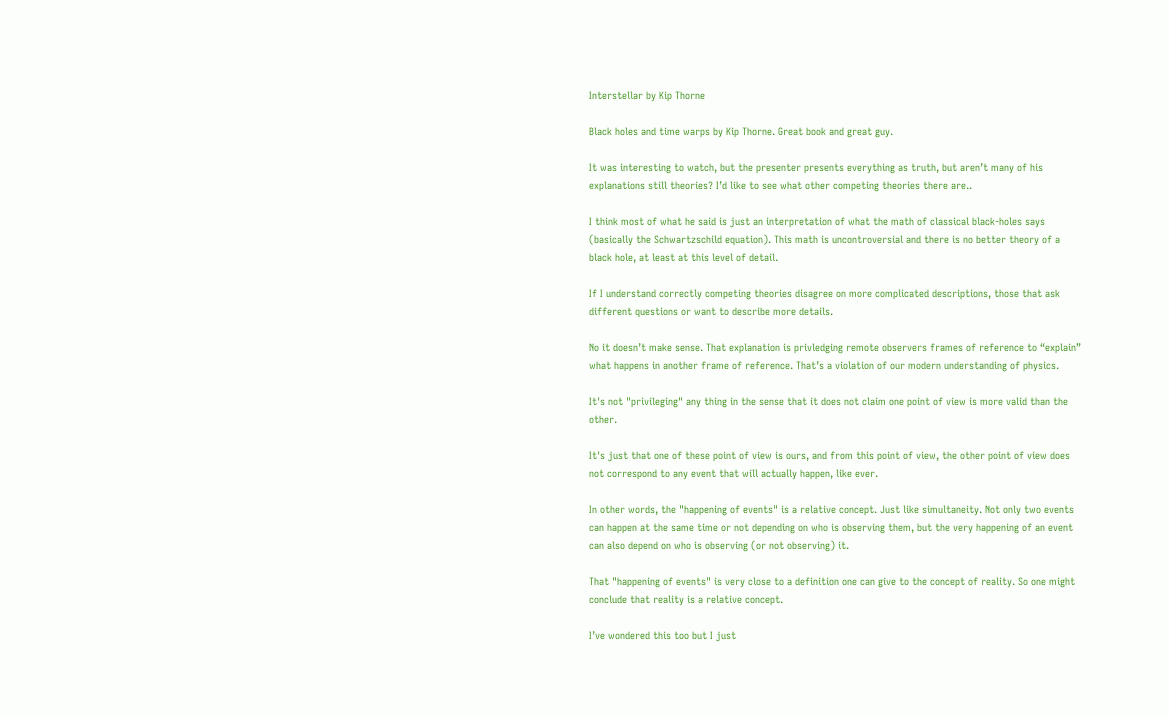Interstellar by Kip Thorne

Black holes and time warps by Kip Thorne. Great book and great guy.

It was interesting to watch, but the presenter presents everything as truth, but aren’t many of his explanations still theories? I’d like to see what other competing theories there are..

I think most of what he said is just an interpretation of what the math of classical black-holes says (basically the Schwartzschild equation). This math is uncontroversial and there is no better theory of a black hole, at least at this level of detail.

If I understand correctly competing theories disagree on more complicated descriptions, those that ask different questions or want to describe more details.

No it doesn’t make sense. That explanation is privledging remote observers frames of reference to “explain” what happens in another frame of reference. That’s a violation of our modern understanding of physics.

It's not "privileging" any thing in the sense that it does not claim one point of view is more valid than the other.

It's just that one of these point of view is ours, and from this point of view, the other point of view does not correspond to any event that will actually happen, like ever.

In other words, the "happening of events" is a relative concept. Just like simultaneity. Not only two events can happen at the same time or not depending on who is observing them, but the very happening of an event can also depend on who is observing (or not observing) it.

That "happening of events" is very close to a definition one can give to the concept of reality. So one might conclude that reality is a relative concept.

I’ve wondered this too but I just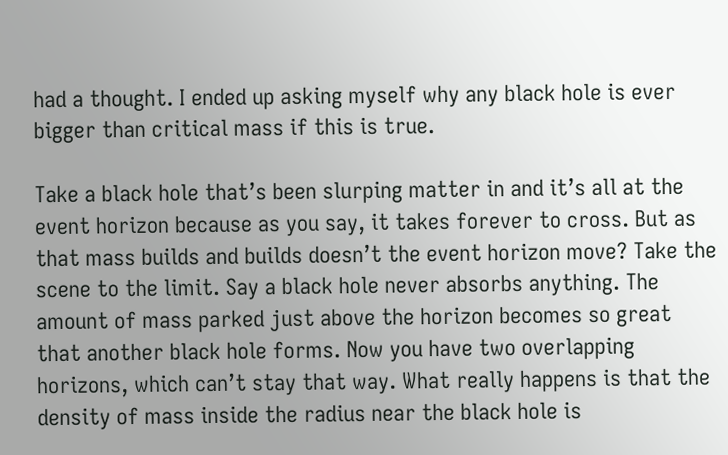had a thought. I ended up asking myself why any black hole is ever bigger than critical mass if this is true.

Take a black hole that’s been slurping matter in and it’s all at the event horizon because as you say, it takes forever to cross. But as that mass builds and builds doesn’t the event horizon move? Take the scene to the limit. Say a black hole never absorbs anything. The amount of mass parked just above the horizon becomes so great that another black hole forms. Now you have two overlapping horizons, which can’t stay that way. What really happens is that the density of mass inside the radius near the black hole is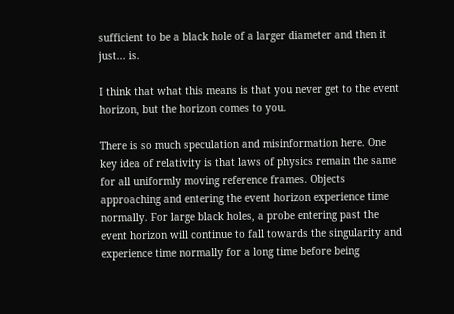sufficient to be a black hole of a larger diameter and then it just... is.

I think that what this means is that you never get to the event horizon, but the horizon comes to you.

There is so much speculation and misinformation here. One key idea of relativity is that laws of physics remain the same for all uniformly moving reference frames. Objects approaching and entering the event horizon experience time normally. For large black holes, a probe entering past the event horizon will continue to fall towards the singularity and experience time normally for a long time before being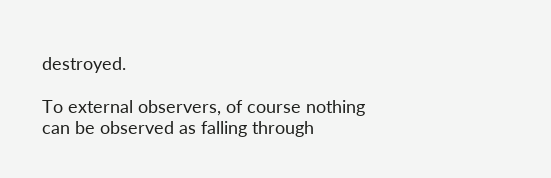destroyed.

To external observers, of course nothing can be observed as falling through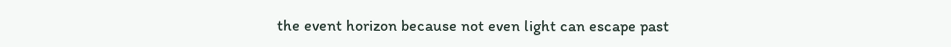the event horizon because not even light can escape past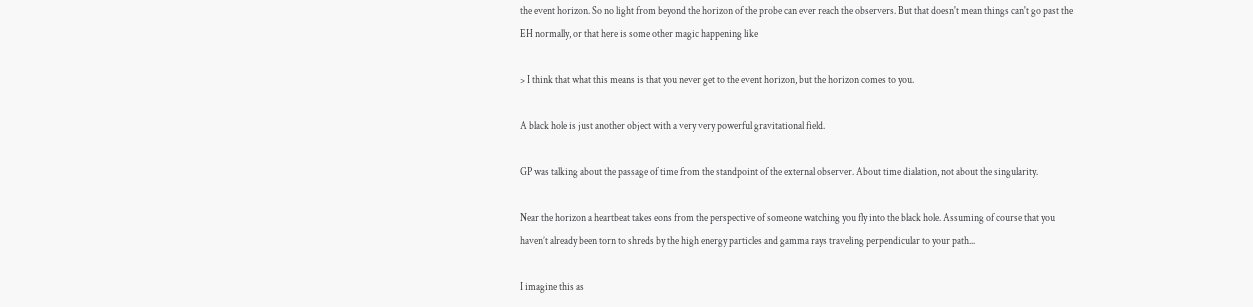the event horizon. So no light from beyond the horizon of the probe can ever reach the observers. But that doesn't mean things can't go past the EH normally, or that here is some other magic happening like

> I think that what this means is that you never get to the event horizon, but the horizon comes to you.

A black hole is just another object with a very very powerful gravitational field.

GP was talking about the passage of time from the standpoint of the external observer. About time dialation, not about the singularity.

Near the horizon a heartbeat takes eons from the perspective of someone watching you fly into the black hole. Assuming of course that you haven’t already been torn to shreds by the high energy particles and gamma rays traveling perpendicular to your path...

I imagine this as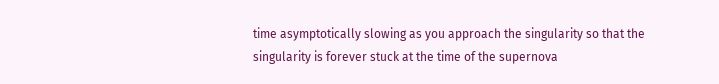time asymptotically slowing as you approach the singularity so that the singularity is forever stuck at the time of the supernova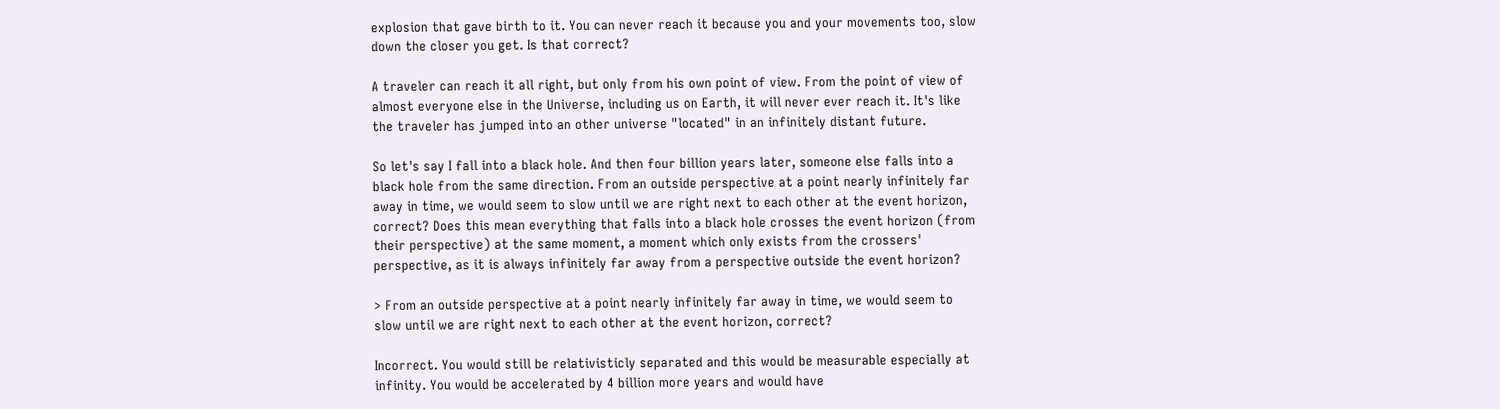explosion that gave birth to it. You can never reach it because you and your movements too, slow down the closer you get. Is that correct?

A traveler can reach it all right, but only from his own point of view. From the point of view of almost everyone else in the Universe, including us on Earth, it will never ever reach it. It's like the traveler has jumped into an other universe "located" in an infinitely distant future.

So let's say I fall into a black hole. And then four billion years later, someone else falls into a black hole from the same direction. From an outside perspective at a point nearly infinitely far away in time, we would seem to slow until we are right next to each other at the event horizon, correct? Does this mean everything that falls into a black hole crosses the event horizon (from their perspective) at the same moment, a moment which only exists from the crossers' perspective, as it is always infinitely far away from a perspective outside the event horizon?

> From an outside perspective at a point nearly infinitely far away in time, we would seem to slow until we are right next to each other at the event horizon, correct?

Incorrect. You would still be relativisticly separated and this would be measurable especially at infinity. You would be accelerated by 4 billion more years and would have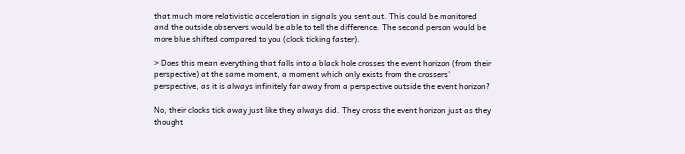that much more relativistic acceleration in signals you sent out. This could be monitored and the outside observers would be able to tell the difference. The second person would be more blue shifted compared to you (clock ticking faster).

> Does this mean everything that falls into a black hole crosses the event horizon (from their perspective) at the same moment, a moment which only exists from the crossers' perspective, as it is always infinitely far away from a perspective outside the event horizon?

No, their clocks tick away just like they always did. They cross the event horizon just as they thought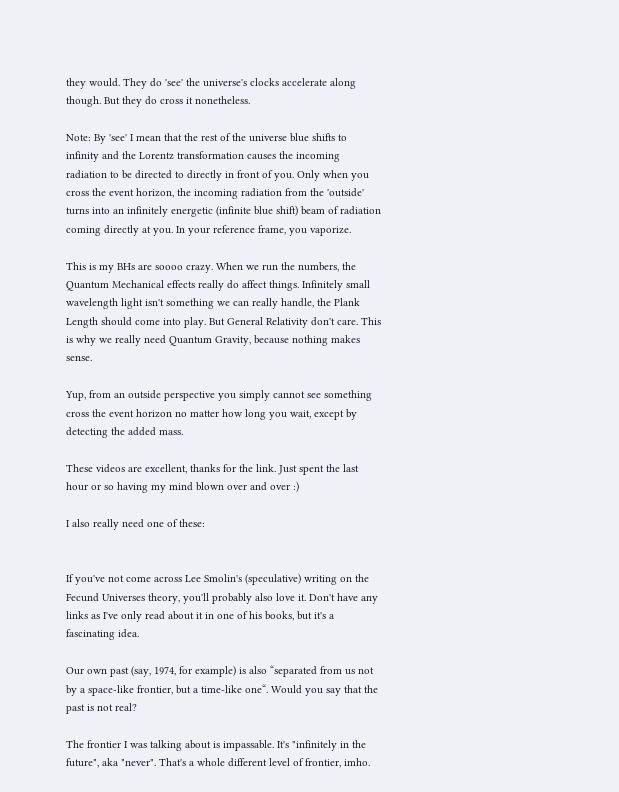they would. They do 'see' the universe's clocks accelerate along though. But they do cross it nonetheless.

Note: By 'see' I mean that the rest of the universe blue shifts to infinity and the Lorentz transformation causes the incoming radiation to be directed to directly in front of you. Only when you cross the event horizon, the incoming radiation from the 'outside' turns into an infinitely energetic (infinite blue shift) beam of radiation coming directly at you. In your reference frame, you vaporize.

This is my BHs are soooo crazy. When we run the numbers, the Quantum Mechanical effects really do affect things. Infinitely small wavelength light isn't something we can really handle, the Plank Length should come into play. But General Relativity don't care. This is why we really need Quantum Gravity, because nothing makes sense.

Yup, from an outside perspective you simply cannot see something cross the event horizon no matter how long you wait, except by detecting the added mass.

These videos are excellent, thanks for the link. Just spent the last hour or so having my mind blown over and over :)

I also really need one of these:


If you've not come across Lee Smolin's (speculative) writing on the Fecund Universes theory, you'll probably also love it. Don't have any links as I've only read about it in one of his books, but it's a fascinating idea.

Our own past (say, 1974, for example) is also “separated from us not by a space-like frontier, but a time-like one“. Would you say that the past is not real?

The frontier I was talking about is impassable. It's "infinitely in the future", aka "never". That's a whole different level of frontier, imho.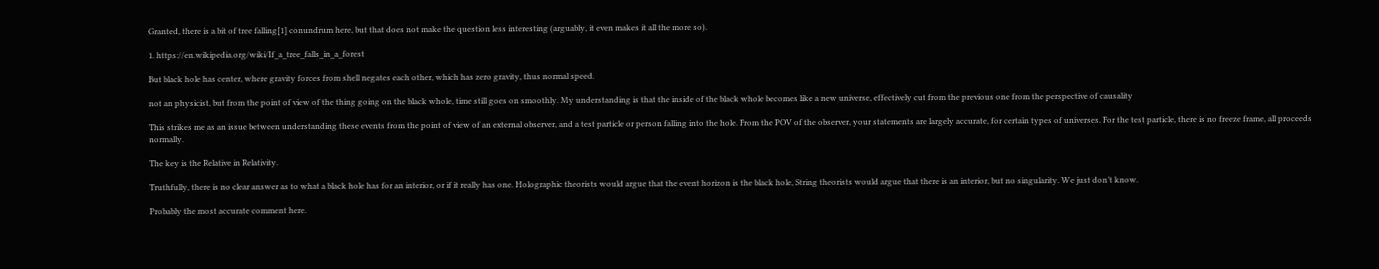Granted, there is a bit of tree falling[1] conundrum here, but that does not make the question less interesting (arguably, it even makes it all the more so).

1. https://en.wikipedia.org/wiki/If_a_tree_falls_in_a_forest

But black hole has center, where gravity forces from shell negates each other, which has zero gravity, thus normal speed.

not an physicist, but from the point of view of the thing going on the black whole, time still goes on smoothly. My understanding is that the inside of the black whole becomes like a new universe, effectively cut from the previous one from the perspective of causality

This strikes me as an issue between understanding these events from the point of view of an external observer, and a test particle or person falling into the hole. From the POV of the observer, your statements are largely accurate, for certain types of universes. For the test particle, there is no freeze frame, all proceeds normally.

The key is the Relative in Relativity.

Truthfully, there is no clear answer as to what a black hole has for an interior, or if it really has one. Holographic theorists would argue that the event horizon is the black hole, String theorists would argue that there is an interior, but no singularity. We just don’t know.

Probably the most accurate comment here.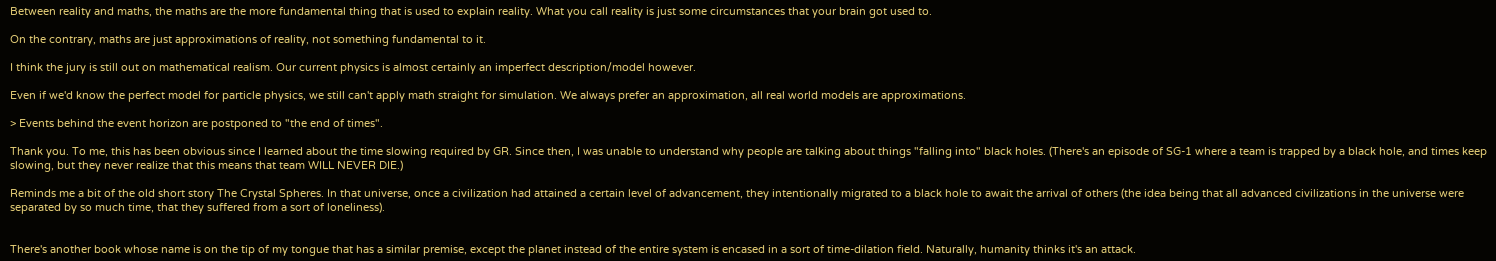Between reality and maths, the maths are the more fundamental thing that is used to explain reality. What you call reality is just some circumstances that your brain got used to.

On the contrary, maths are just approximations of reality, not something fundamental to it.

I think the jury is still out on mathematical realism. Our current physics is almost certainly an imperfect description/model however.

Even if we'd know the perfect model for particle physics, we still can't apply math straight for simulation. We always prefer an approximation, all real world models are approximations.

> Events behind the event horizon are postponed to "the end of times".

Thank you. To me, this has been obvious since I learned about the time slowing required by GR. Since then, I was unable to understand why people are talking about things "falling into" black holes. (There's an episode of SG-1 where a team is trapped by a black hole, and times keep slowing, but they never realize that this means that team WILL NEVER DIE.)

Reminds me a bit of the old short story The Crystal Spheres. In that universe, once a civilization had attained a certain level of advancement, they intentionally migrated to a black hole to await the arrival of others (the idea being that all advanced civilizations in the universe were separated by so much time, that they suffered from a sort of loneliness).


There's another book whose name is on the tip of my tongue that has a similar premise, except the planet instead of the entire system is encased in a sort of time-dilation field. Naturally, humanity thinks it's an attack.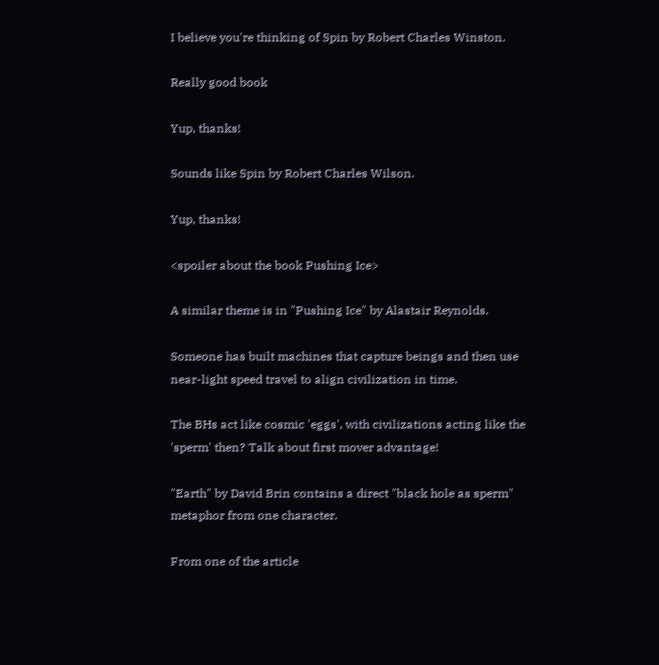I believe you're thinking of Spin by Robert Charles Winston.

Really good book

Yup, thanks!

Sounds like Spin by Robert Charles Wilson.

Yup, thanks!

<spoiler about the book Pushing Ice>

A similar theme is in "Pushing Ice" by Alastair Reynolds.

Someone has built machines that capture beings and then use near-light speed travel to align civilization in time.

The BHs act like cosmic 'eggs', with civilizations acting like the 'sperm' then? Talk about first mover advantage!

"Earth" by David Brin contains a direct "black hole as sperm" metaphor from one character.

From one of the article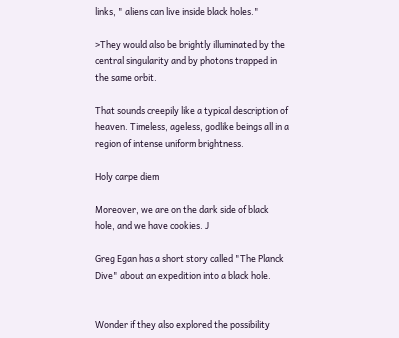links, " aliens can live inside black holes."

>They would also be brightly illuminated by the central singularity and by photons trapped in the same orbit.

That sounds creepily like a typical description of heaven. Timeless, ageless, godlike beings all in a region of intense uniform brightness.

Holy carpe diem

Moreover, we are on the dark side of black hole, and we have cookies. J

Greg Egan has a short story called "The Planck Dive" about an expedition into a black hole.


Wonder if they also explored the possibility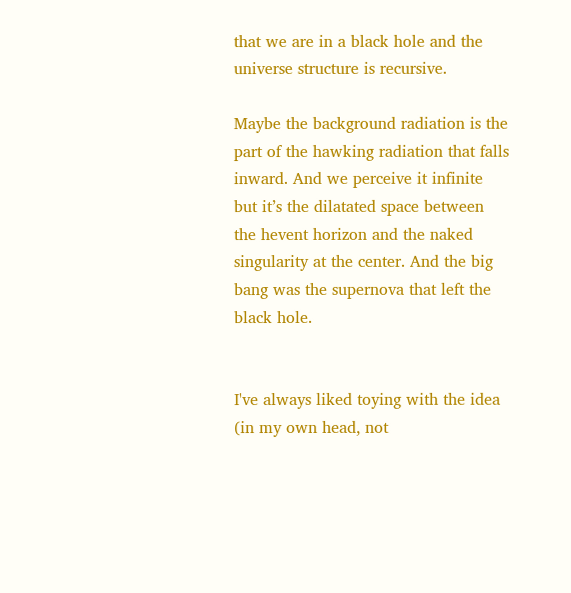that we are in a black hole and the universe structure is recursive.

Maybe the background radiation is the part of the hawking radiation that falls inward. And we perceive it infinite but it’s the dilatated space between the hevent horizon and the naked singularity at the center. And the big bang was the supernova that left the black hole.


I've always liked toying with the idea (in my own head, not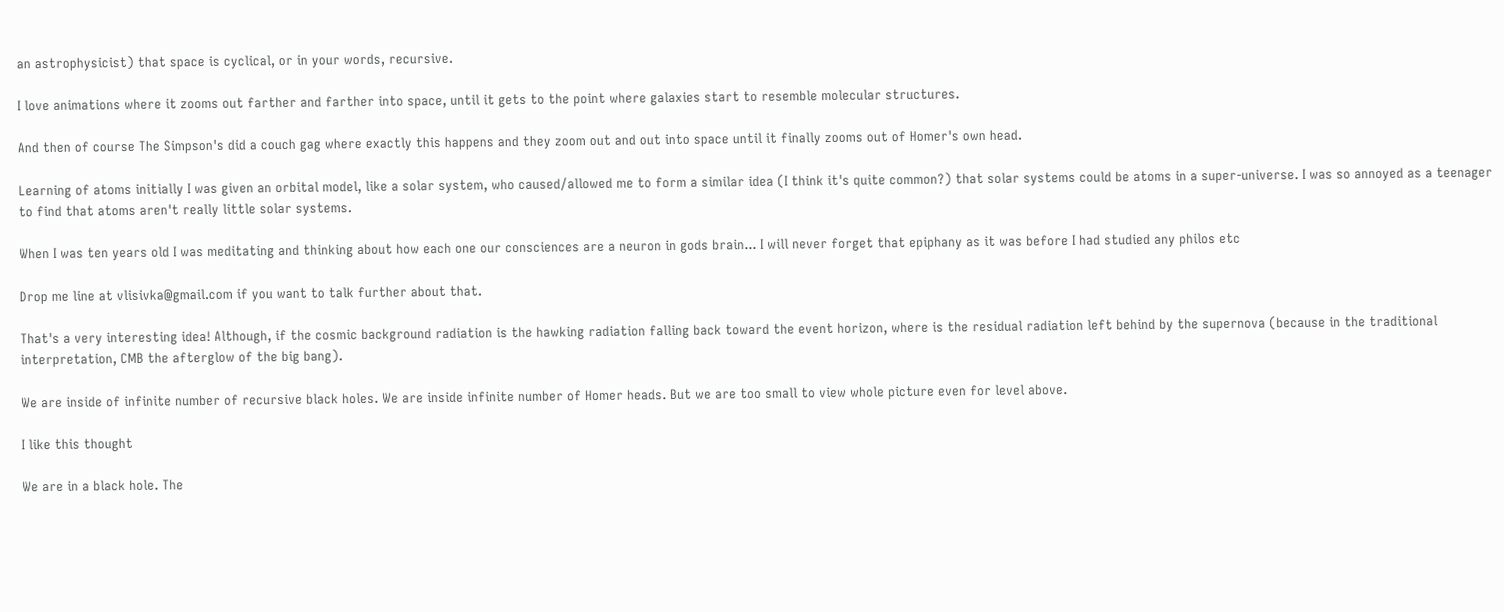an astrophysicist) that space is cyclical, or in your words, recursive.

I love animations where it zooms out farther and farther into space, until it gets to the point where galaxies start to resemble molecular structures.

And then of course The Simpson's did a couch gag where exactly this happens and they zoom out and out into space until it finally zooms out of Homer's own head.

Learning of atoms initially I was given an orbital model, like a solar system, who caused/allowed me to form a similar idea (I think it's quite common?) that solar systems could be atoms in a super-universe. I was so annoyed as a teenager to find that atoms aren't really little solar systems.

When I was ten years old I was meditating and thinking about how each one our consciences are a neuron in gods brain... I will never forget that epiphany as it was before I had studied any philos etc

Drop me line at vlisivka@gmail.com if you want to talk further about that.

That's a very interesting idea! Although, if the cosmic background radiation is the hawking radiation falling back toward the event horizon, where is the residual radiation left behind by the supernova (because in the traditional interpretation, CMB the afterglow of the big bang).

We are inside of infinite number of recursive black holes. We are inside infinite number of Homer heads. But we are too small to view whole picture even for level above.

I like this thought

We are in a black hole. The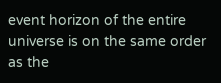event horizon of the entire universe is on the same order as the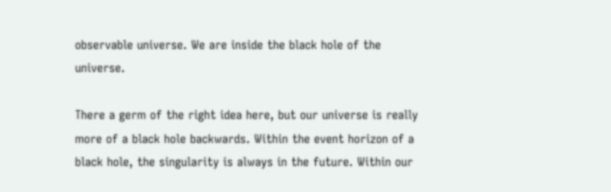observable universe. We are inside the black hole of the universe.

There a germ of the right idea here, but our universe is really more of a black hole backwards. Within the event horizon of a black hole, the singularity is always in the future. Within our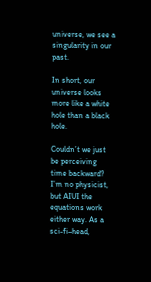universe, we see a singularity in our past.

In short, our universe looks more like a white hole than a black hole.

Couldn’t we just be perceiving time backward? I’m no physicist, but AIUI the equations work either way. As a sci-fi–head,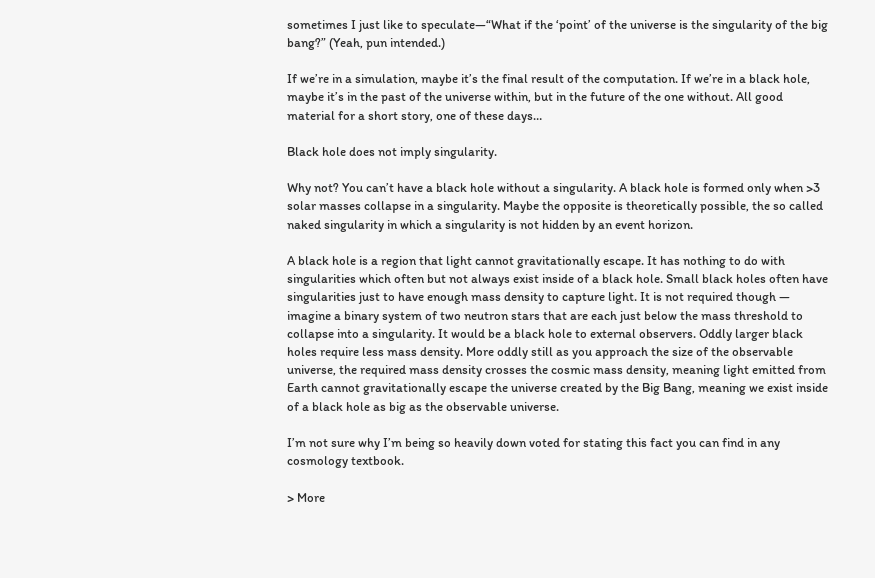sometimes I just like to speculate—“What if the ‘point’ of the universe is the singularity of the big bang?” (Yeah, pun intended.)

If we’re in a simulation, maybe it’s the final result of the computation. If we’re in a black hole, maybe it’s in the past of the universe within, but in the future of the one without. All good material for a short story, one of these days…

Black hole does not imply singularity.

Why not? You can’t have a black hole without a singularity. A black hole is formed only when >3 solar masses collapse in a singularity. Maybe the opposite is theoretically possible, the so called naked singularity in which a singularity is not hidden by an event horizon.

A black hole is a region that light cannot gravitationally escape. It has nothing to do with singularities which often but not always exist inside of a black hole. Small black holes often have singularities just to have enough mass density to capture light. It is not required though — imagine a binary system of two neutron stars that are each just below the mass threshold to collapse into a singularity. It would be a black hole to external observers. Oddly larger black holes require less mass density. More oddly still as you approach the size of the observable universe, the required mass density crosses the cosmic mass density, meaning light emitted from Earth cannot gravitationally escape the universe created by the Big Bang, meaning we exist inside of a black hole as big as the observable universe.

I’m not sure why I’m being so heavily down voted for stating this fact you can find in any cosmology textbook.

> More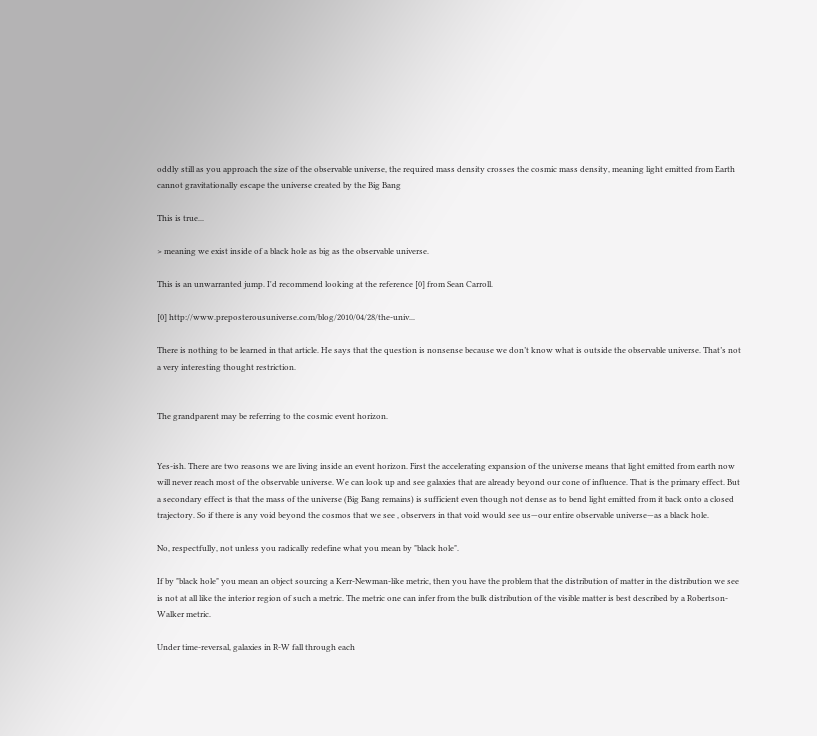oddly still as you approach the size of the observable universe, the required mass density crosses the cosmic mass density, meaning light emitted from Earth cannot gravitationally escape the universe created by the Big Bang

This is true...

> meaning we exist inside of a black hole as big as the observable universe.

This is an unwarranted jump. I'd recommend looking at the reference [0] from Sean Carroll.

[0] http://www.preposterousuniverse.com/blog/2010/04/28/the-univ...

There is nothing to be learned in that article. He says that the question is nonsense because we don’t know what is outside the observable universe. That’s not a very interesting thought restriction.


The grandparent may be referring to the cosmic event horizon.


Yes-ish. There are two reasons we are living inside an event horizon. First the accelerating expansion of the universe means that light emitted from earth now will never reach most of the observable universe. We can look up and see galaxies that are already beyond our cone of influence. That is the primary effect. But a secondary effect is that the mass of the universe (Big Bang remains) is sufficient even though not dense as to bend light emitted from it back onto a closed trajectory. So if there is any void beyond the cosmos that we see , observers in that void would see us—our entire observable universe—as a black hole.

No, respectfully, not unless you radically redefine what you mean by "black hole".

If by "black hole" you mean an object sourcing a Kerr-Newman-like metric, then you have the problem that the distribution of matter in the distribution we see is not at all like the interior region of such a metric. The metric one can infer from the bulk distribution of the visible matter is best described by a Robertson-Walker metric.

Under time-reversal, galaxies in R-W fall through each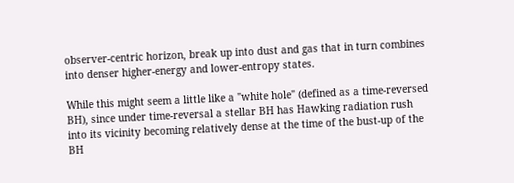observer-centric horizon, break up into dust and gas that in turn combines into denser higher-energy and lower-entropy states.

While this might seem a little like a "white hole" (defined as a time-reversed BH), since under time-reversal a stellar BH has Hawking radiation rush into its vicinity becoming relatively dense at the time of the bust-up of the BH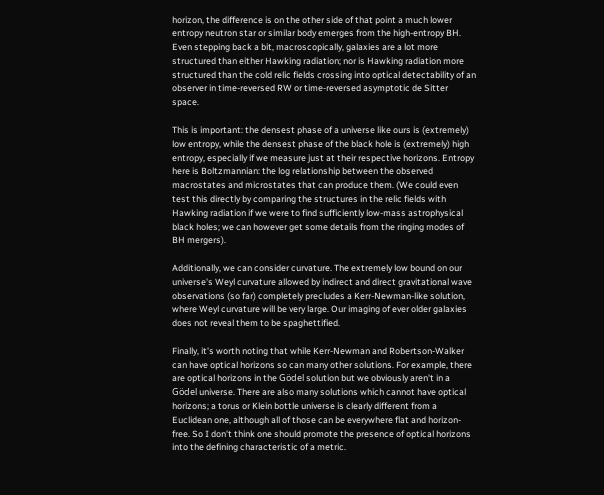horizon, the difference is on the other side of that point a much lower entropy neutron star or similar body emerges from the high-entropy BH. Even stepping back a bit, macroscopically, galaxies are a lot more structured than either Hawking radiation; nor is Hawking radiation more structured than the cold relic fields crossing into optical detectability of an observer in time-reversed RW or time-reversed asymptotic de Sitter space.

This is important: the densest phase of a universe like ours is (extremely) low entropy, while the densest phase of the black hole is (extremely) high entropy, especially if we measure just at their respective horizons. Entropy here is Boltzmannian: the log relationship between the observed macrostates and microstates that can produce them. (We could even test this directly by comparing the structures in the relic fields with Hawking radiation if we were to find sufficiently low-mass astrophysical black holes; we can however get some details from the ringing modes of BH mergers).

Additionally, we can consider curvature. The extremely low bound on our universe's Weyl curvature allowed by indirect and direct gravitational wave observations (so far) completely precludes a Kerr-Newman-like solution, where Weyl curvature will be very large. Our imaging of ever older galaxies does not reveal them to be spaghettified.

Finally, it's worth noting that while Kerr-Newman and Robertson-Walker can have optical horizons so can many other solutions. For example, there are optical horizons in the Gödel solution but we obviously aren't in a Gödel universe. There are also many solutions which cannot have optical horizons; a torus or Klein bottle universe is clearly different from a Euclidean one, although all of those can be everywhere flat and horizon-free. So I don't think one should promote the presence of optical horizons into the defining characteristic of a metric.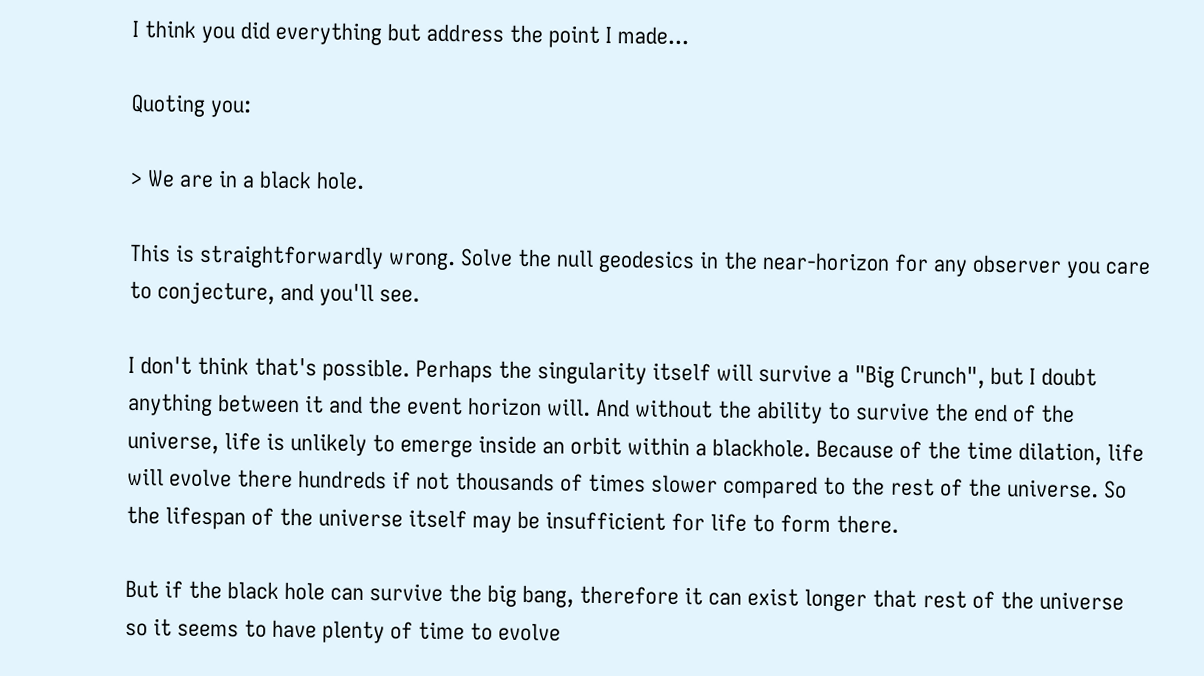I think you did everything but address the point I made...

Quoting you:

> We are in a black hole.

This is straightforwardly wrong. Solve the null geodesics in the near-horizon for any observer you care to conjecture, and you'll see.

I don't think that's possible. Perhaps the singularity itself will survive a "Big Crunch", but I doubt anything between it and the event horizon will. And without the ability to survive the end of the universe, life is unlikely to emerge inside an orbit within a blackhole. Because of the time dilation, life will evolve there hundreds if not thousands of times slower compared to the rest of the universe. So the lifespan of the universe itself may be insufficient for life to form there.

But if the black hole can survive the big bang, therefore it can exist longer that rest of the universe so it seems to have plenty of time to evolve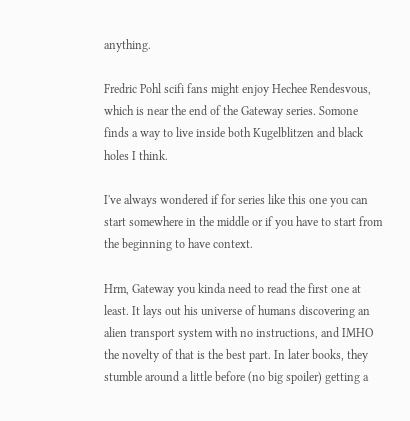anything.

Fredric Pohl scifi fans might enjoy Hechee Rendesvous, which is near the end of the Gateway series. Somone finds a way to live inside both Kugelblitzen and black holes I think.

I've always wondered if for series like this one you can start somewhere in the middle or if you have to start from the beginning to have context.

Hrm, Gateway you kinda need to read the first one at least. It lays out his universe of humans discovering an alien transport system with no instructions, and IMHO the novelty of that is the best part. In later books, they stumble around a little before (no big spoiler) getting a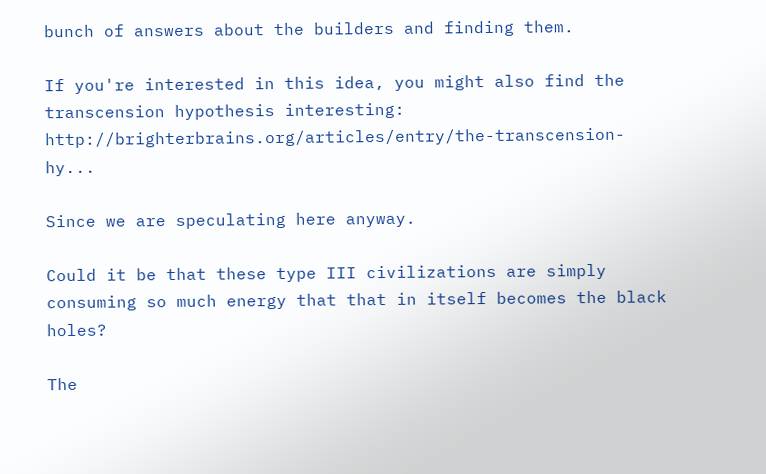bunch of answers about the builders and finding them.

If you're interested in this idea, you might also find the transcension hypothesis interesting: http://brighterbrains.org/articles/entry/the-transcension-hy...

Since we are speculating here anyway.

Could it be that these type III civilizations are simply consuming so much energy that that in itself becomes the black holes?

The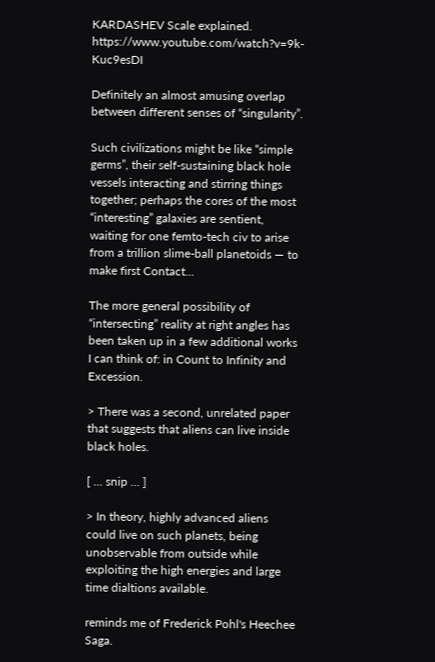KARDASHEV Scale explained. https://www.youtube.com/watch?v=9k-Kuc9esDI

Definitely an almost amusing overlap between different senses of “singularity”.

Such civilizations might be like “simple germs”, their self-sustaining black hole vessels interacting and stirring things together; perhaps the cores of the most “interesting” galaxies are sentient, waiting for one femto-tech civ to arise from a trillion slime-ball planetoids — to make first Contact...

The more general possibility of “intersecting” reality at right angles has been taken up in a few additional works I can think of: in Count to Infinity and Excession.

> There was a second, unrelated paper that suggests that aliens can live inside black holes.

[ ... snip ... ]

> In theory, highly advanced aliens could live on such planets, being unobservable from outside while exploiting the high energies and large time dialtions available.

reminds me of Frederick Pohl's Heechee Saga.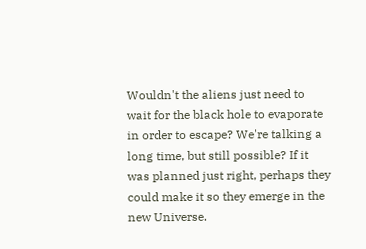Wouldn't the aliens just need to wait for the black hole to evaporate in order to escape? We're talking a long time, but still possible? If it was planned just right, perhaps they could make it so they emerge in the new Universe.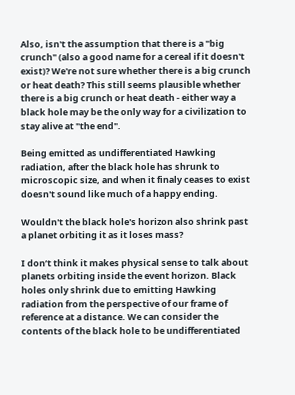Also, isn't the assumption that there is a "big crunch" (also a good name for a cereal if it doesn't exist)? We're not sure whether there is a big crunch or heat death? This still seems plausible whether there is a big crunch or heat death - either way a black hole may be the only way for a civilization to stay alive at "the end".

Being emitted as undifferentiated Hawking radiation, after the black hole has shrunk to microscopic size, and when it finaly ceases to exist doesn't sound like much of a happy ending.

Wouldn't the black hole's horizon also shrink past a planet orbiting it as it loses mass?

I don’t think it makes physical sense to talk about planets orbiting inside the event horizon. Black holes only shrink due to emitting Hawking radiation from the perspective of our frame of reference at a distance. We can consider the contents of the black hole to be undifferentiated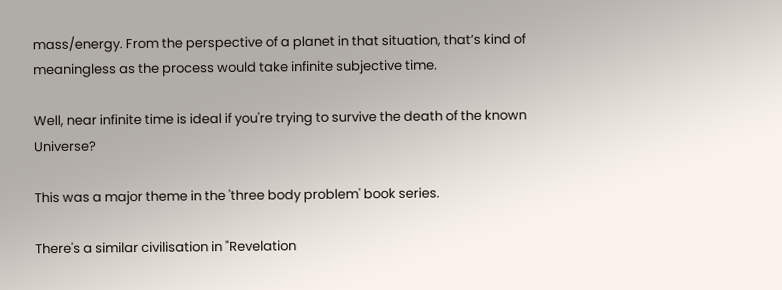mass/energy. From the perspective of a planet in that situation, that’s kind of meaningless as the process would take infinite subjective time.

Well, near infinite time is ideal if you're trying to survive the death of the known Universe?

This was a major theme in the 'three body problem' book series.

There's a similar civilisation in "Revelation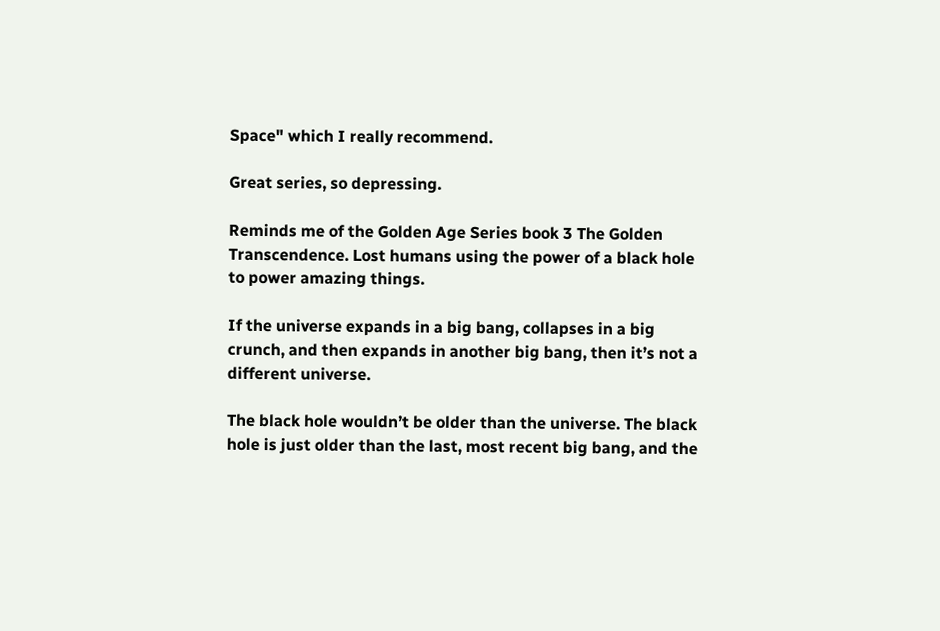Space" which I really recommend.

Great series, so depressing.

Reminds me of the Golden Age Series book 3 The Golden Transcendence. Lost humans using the power of a black hole to power amazing things.

If the universe expands in a big bang, collapses in a big crunch, and then expands in another big bang, then it’s not a different universe.

The black hole wouldn’t be older than the universe. The black hole is just older than the last, most recent big bang, and the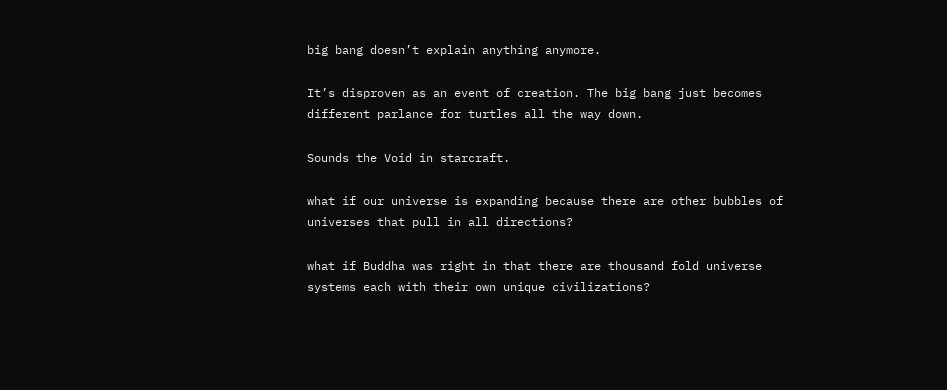big bang doesn’t explain anything anymore.

It’s disproven as an event of creation. The big bang just becomes different parlance for turtles all the way down.

Sounds the Void in starcraft.

what if our universe is expanding because there are other bubbles of universes that pull in all directions?

what if Buddha was right in that there are thousand fold universe systems each with their own unique civilizations?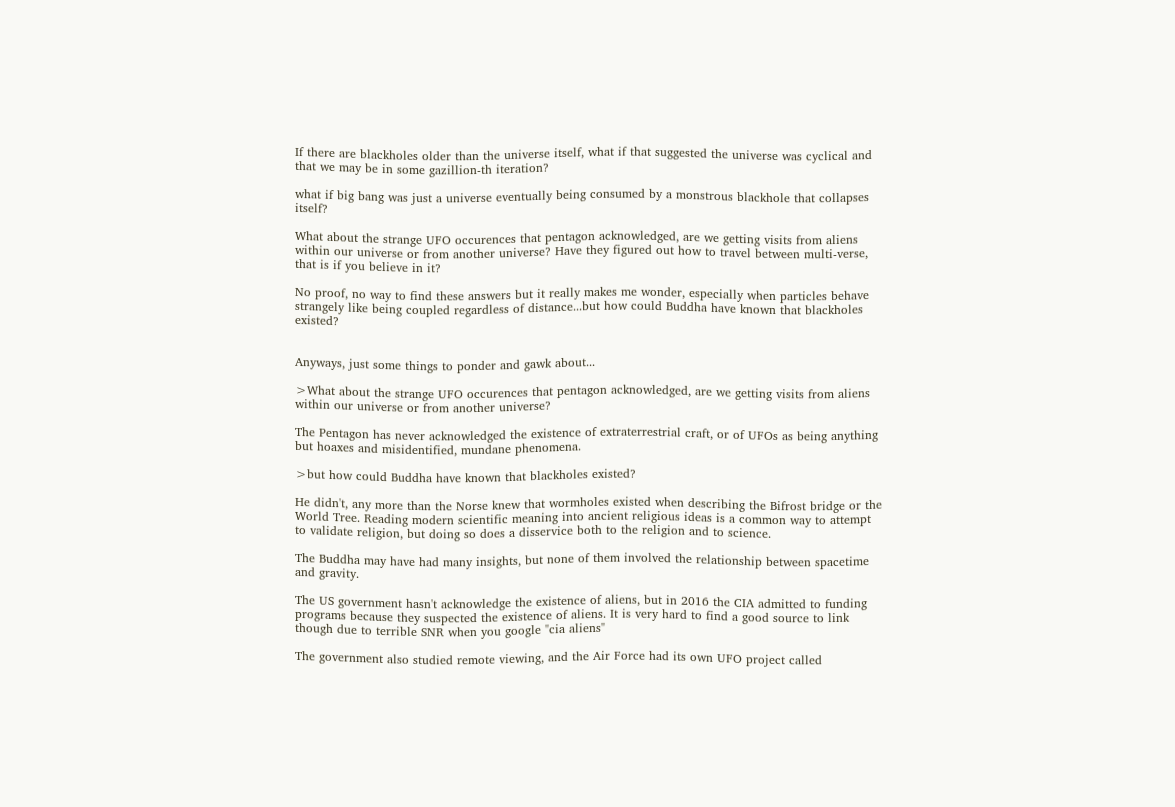If there are blackholes older than the universe itself, what if that suggested the universe was cyclical and that we may be in some gazillion-th iteration?

what if big bang was just a universe eventually being consumed by a monstrous blackhole that collapses itself?

What about the strange UFO occurences that pentagon acknowledged, are we getting visits from aliens within our universe or from another universe? Have they figured out how to travel between multi-verse, that is if you believe in it?

No proof, no way to find these answers but it really makes me wonder, especially when particles behave strangely like being coupled regardless of distance...but how could Buddha have known that blackholes existed?


Anyways, just some things to ponder and gawk about...

>What about the strange UFO occurences that pentagon acknowledged, are we getting visits from aliens within our universe or from another universe?

The Pentagon has never acknowledged the existence of extraterrestrial craft, or of UFOs as being anything but hoaxes and misidentified, mundane phenomena.

>but how could Buddha have known that blackholes existed?

He didn't, any more than the Norse knew that wormholes existed when describing the Bifrost bridge or the World Tree. Reading modern scientific meaning into ancient religious ideas is a common way to attempt to validate religion, but doing so does a disservice both to the religion and to science.

The Buddha may have had many insights, but none of them involved the relationship between spacetime and gravity.

The US government hasn't acknowledge the existence of aliens, but in 2016 the CIA admitted to funding programs because they suspected the existence of aliens. It is very hard to find a good source to link though due to terrible SNR when you google "cia aliens"

The government also studied remote viewing, and the Air Force had its own UFO project called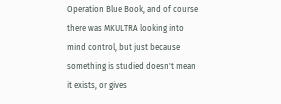Operation Blue Book, and of course there was MKULTRA looking into mind control, but just because something is studied doesn't mean it exists, or gives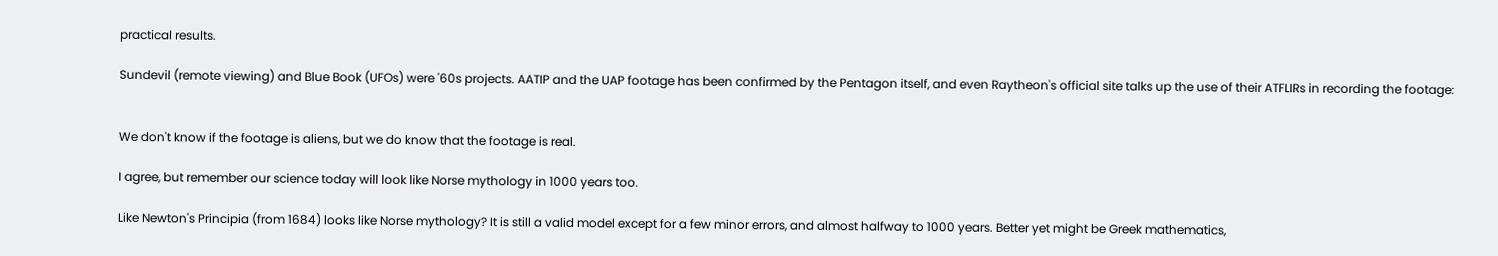practical results.

Sundevil (remote viewing) and Blue Book (UFOs) were '60s projects. AATIP and the UAP footage has been confirmed by the Pentagon itself, and even Raytheon's official site talks up the use of their ATFLIRs in recording the footage:


We don't know if the footage is aliens, but we do know that the footage is real.

I agree, but remember our science today will look like Norse mythology in 1000 years too.

Like Newton's Principia (from 1684) looks like Norse mythology? It is still a valid model except for a few minor errors, and almost halfway to 1000 years. Better yet might be Greek mathematics,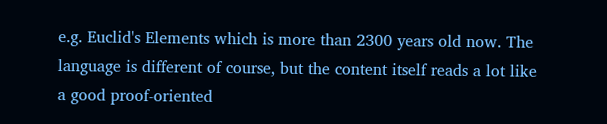e.g. Euclid's Elements which is more than 2300 years old now. The language is different of course, but the content itself reads a lot like a good proof-oriented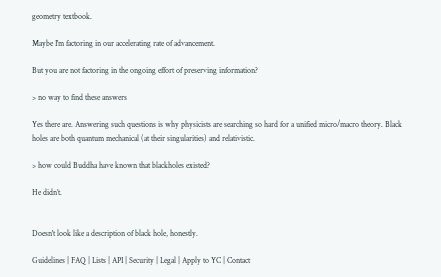geometry textbook.

Maybe I'm factoring in our accelerating rate of advancement.

But you are not factoring in the ongoing effort of preserving information?

> no way to find these answers

Yes there are. Answering such questions is why physicists are searching so hard for a unified micro/macro theory. Black holes are both quantum mechanical (at their singularities) and relativistic.

> how could Buddha have known that blackholes existed?

He didn’t.


Doesn't look like a description of black hole, honestly.

Guidelines | FAQ | Lists | API | Security | Legal | Apply to YC | Contact